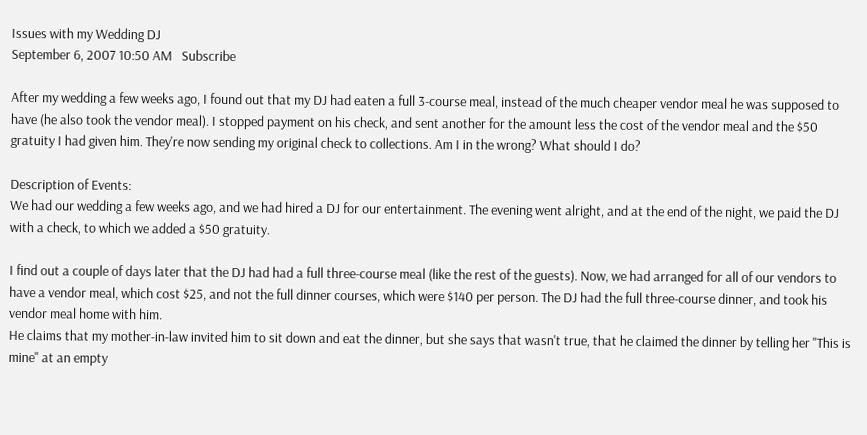Issues with my Wedding DJ
September 6, 2007 10:50 AM   Subscribe

After my wedding a few weeks ago, I found out that my DJ had eaten a full 3-course meal, instead of the much cheaper vendor meal he was supposed to have (he also took the vendor meal). I stopped payment on his check, and sent another for the amount less the cost of the vendor meal and the $50 gratuity I had given him. They're now sending my original check to collections. Am I in the wrong? What should I do?

Description of Events:
We had our wedding a few weeks ago, and we had hired a DJ for our entertainment. The evening went alright, and at the end of the night, we paid the DJ with a check, to which we added a $50 gratuity.

I find out a couple of days later that the DJ had had a full three-course meal (like the rest of the guests). Now, we had arranged for all of our vendors to have a vendor meal, which cost $25, and not the full dinner courses, which were $140 per person. The DJ had the full three-course dinner, and took his vendor meal home with him.
He claims that my mother-in-law invited him to sit down and eat the dinner, but she says that wasn't true, that he claimed the dinner by telling her "This is mine" at an empty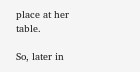place at her table.

So, later in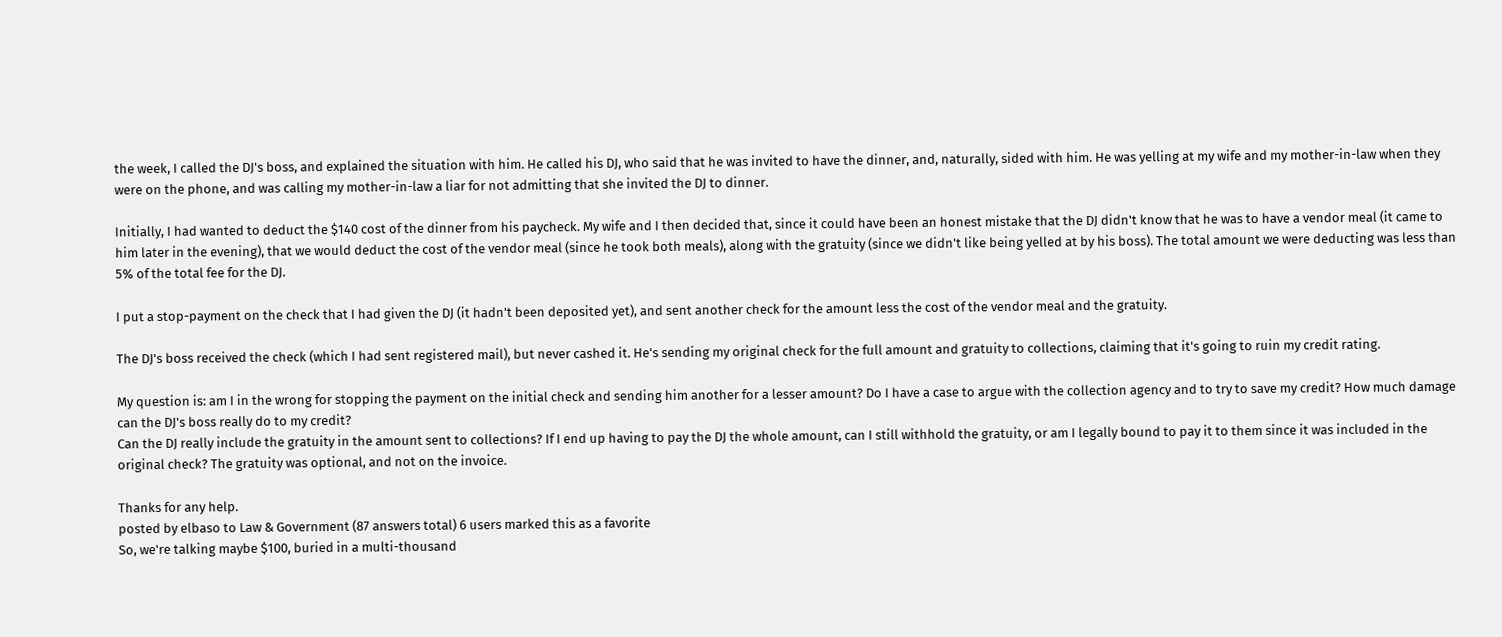the week, I called the DJ's boss, and explained the situation with him. He called his DJ, who said that he was invited to have the dinner, and, naturally, sided with him. He was yelling at my wife and my mother-in-law when they were on the phone, and was calling my mother-in-law a liar for not admitting that she invited the DJ to dinner.

Initially, I had wanted to deduct the $140 cost of the dinner from his paycheck. My wife and I then decided that, since it could have been an honest mistake that the DJ didn't know that he was to have a vendor meal (it came to him later in the evening), that we would deduct the cost of the vendor meal (since he took both meals), along with the gratuity (since we didn't like being yelled at by his boss). The total amount we were deducting was less than 5% of the total fee for the DJ.

I put a stop-payment on the check that I had given the DJ (it hadn't been deposited yet), and sent another check for the amount less the cost of the vendor meal and the gratuity.

The DJ's boss received the check (which I had sent registered mail), but never cashed it. He's sending my original check for the full amount and gratuity to collections, claiming that it's going to ruin my credit rating.

My question is: am I in the wrong for stopping the payment on the initial check and sending him another for a lesser amount? Do I have a case to argue with the collection agency and to try to save my credit? How much damage can the DJ's boss really do to my credit?
Can the DJ really include the gratuity in the amount sent to collections? If I end up having to pay the DJ the whole amount, can I still withhold the gratuity, or am I legally bound to pay it to them since it was included in the original check? The gratuity was optional, and not on the invoice.

Thanks for any help.
posted by elbaso to Law & Government (87 answers total) 6 users marked this as a favorite
So, we're talking maybe $100, buried in a multi-thousand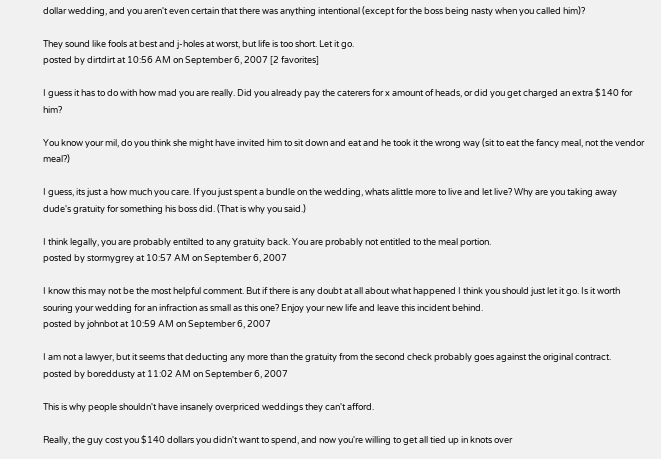dollar wedding, and you aren't even certain that there was anything intentional (except for the boss being nasty when you called him)?

They sound like fools at best and j-holes at worst, but life is too short. Let it go.
posted by dirtdirt at 10:56 AM on September 6, 2007 [2 favorites]

I guess it has to do with how mad you are really. Did you already pay the caterers for x amount of heads, or did you get charged an extra $140 for him?

You know your mil, do you think she might have invited him to sit down and eat and he took it the wrong way (sit to eat the fancy meal, not the vendor meal?)

I guess, its just a how much you care. If you just spent a bundle on the wedding, whats alittle more to live and let live? Why are you taking away dude's gratuity for something his boss did. (That is why you said.)

I think legally, you are probably entilted to any gratuity back. You are probably not entitled to the meal portion.
posted by stormygrey at 10:57 AM on September 6, 2007

I know this may not be the most helpful comment. But if there is any doubt at all about what happened I think you should just let it go. Is it worth souring your wedding for an infraction as small as this one? Enjoy your new life and leave this incident behind.
posted by johnbot at 10:59 AM on September 6, 2007

I am not a lawyer, but it seems that deducting any more than the gratuity from the second check probably goes against the original contract.
posted by boreddusty at 11:02 AM on September 6, 2007

This is why people shouldn't have insanely overpriced weddings they can't afford.

Really, the guy cost you $140 dollars you didn't want to spend, and now you're willing to get all tied up in knots over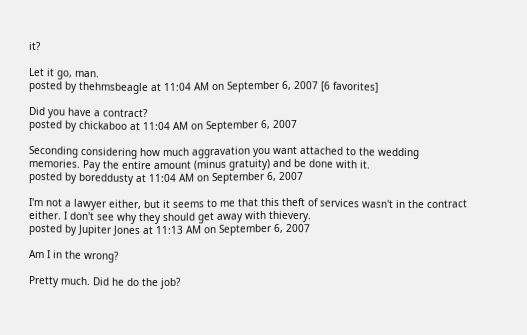it?

Let it go, man.
posted by thehmsbeagle at 11:04 AM on September 6, 2007 [6 favorites]

Did you have a contract?
posted by chickaboo at 11:04 AM on September 6, 2007

Seconding considering how much aggravation you want attached to the wedding memories. Pay the entire amount (minus gratuity) and be done with it.
posted by boreddusty at 11:04 AM on September 6, 2007

I'm not a lawyer either, but it seems to me that this theft of services wasn't in the contract either. I don't see why they should get away with thievery.
posted by Jupiter Jones at 11:13 AM on September 6, 2007

Am I in the wrong?

Pretty much. Did he do the job?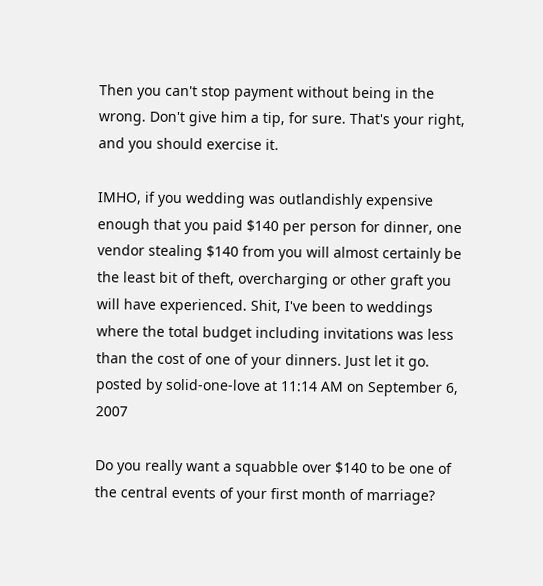Then you can't stop payment without being in the wrong. Don't give him a tip, for sure. That's your right, and you should exercise it.

IMHO, if you wedding was outlandishly expensive enough that you paid $140 per person for dinner, one vendor stealing $140 from you will almost certainly be the least bit of theft, overcharging or other graft you will have experienced. Shit, I've been to weddings where the total budget including invitations was less than the cost of one of your dinners. Just let it go.
posted by solid-one-love at 11:14 AM on September 6, 2007

Do you really want a squabble over $140 to be one of the central events of your first month of marriage?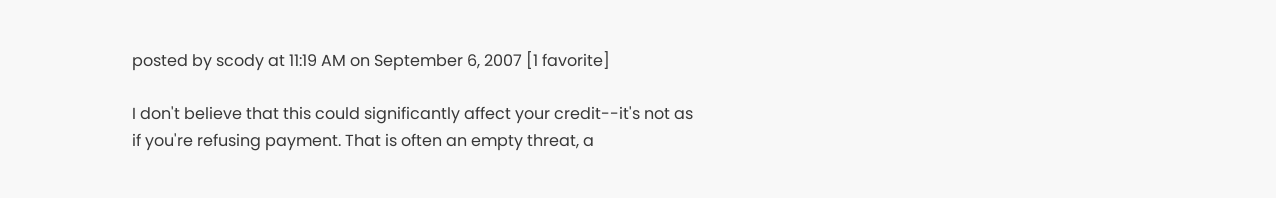posted by scody at 11:19 AM on September 6, 2007 [1 favorite]

I don't believe that this could significantly affect your credit--it's not as if you're refusing payment. That is often an empty threat, a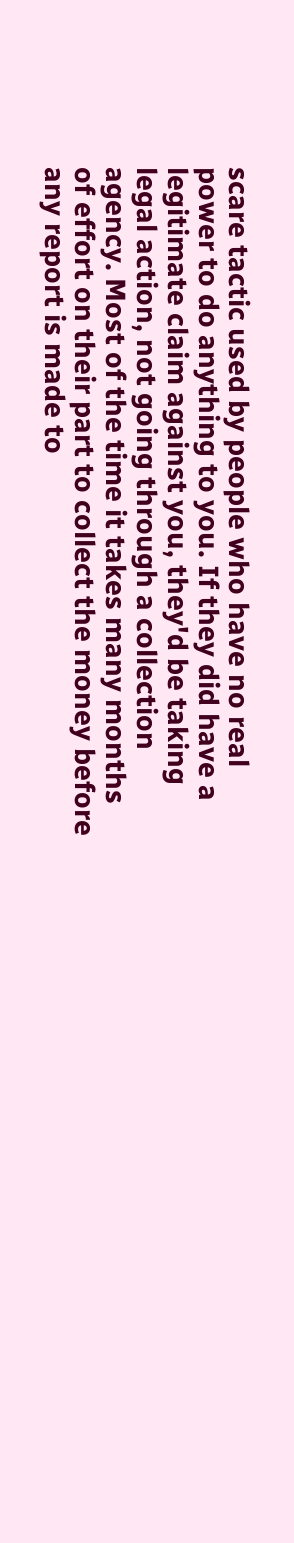scare tactic used by people who have no real power to do anything to you. If they did have a legitimate claim against you, they'd be taking legal action, not going through a collection agency. Most of the time it takes many months of effort on their part to collect the money before any report is made to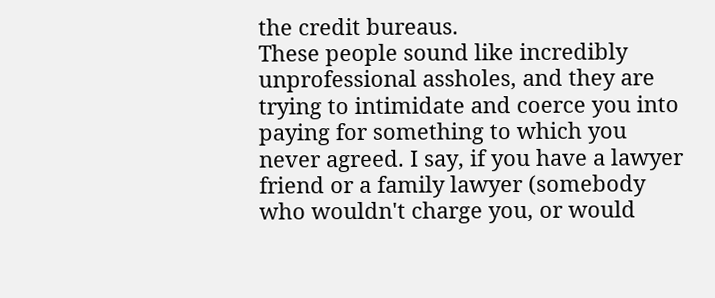the credit bureaus.
These people sound like incredibly unprofessional assholes, and they are trying to intimidate and coerce you into paying for something to which you never agreed. I say, if you have a lawyer friend or a family lawyer (somebody who wouldn't charge you, or would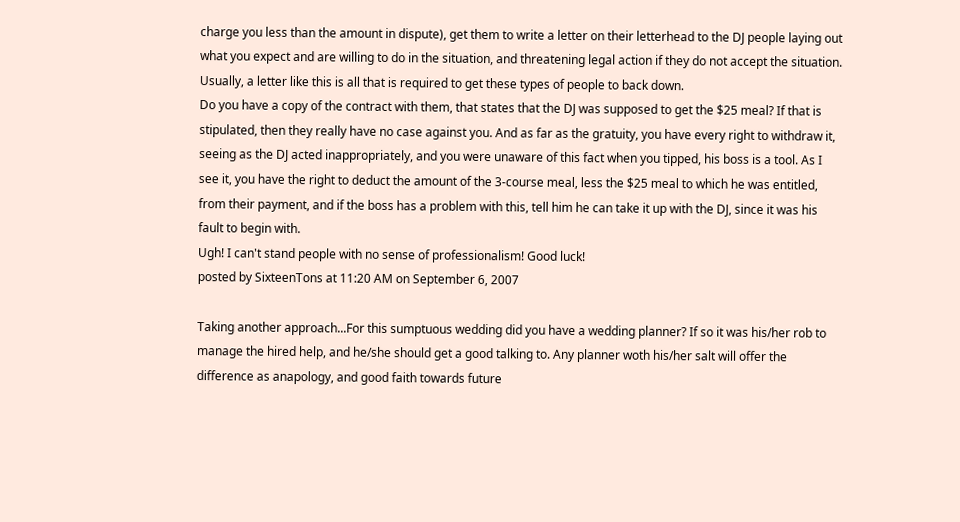charge you less than the amount in dispute), get them to write a letter on their letterhead to the DJ people laying out what you expect and are willing to do in the situation, and threatening legal action if they do not accept the situation. Usually, a letter like this is all that is required to get these types of people to back down.
Do you have a copy of the contract with them, that states that the DJ was supposed to get the $25 meal? If that is stipulated, then they really have no case against you. And as far as the gratuity, you have every right to withdraw it, seeing as the DJ acted inappropriately, and you were unaware of this fact when you tipped, his boss is a tool. As I see it, you have the right to deduct the amount of the 3-course meal, less the $25 meal to which he was entitled, from their payment, and if the boss has a problem with this, tell him he can take it up with the DJ, since it was his fault to begin with.
Ugh! I can't stand people with no sense of professionalism! Good luck!
posted by SixteenTons at 11:20 AM on September 6, 2007

Taking another approach...For this sumptuous wedding did you have a wedding planner? If so it was his/her rob to manage the hired help, and he/she should get a good talking to. Any planner woth his/her salt will offer the difference as anapology, and good faith towards future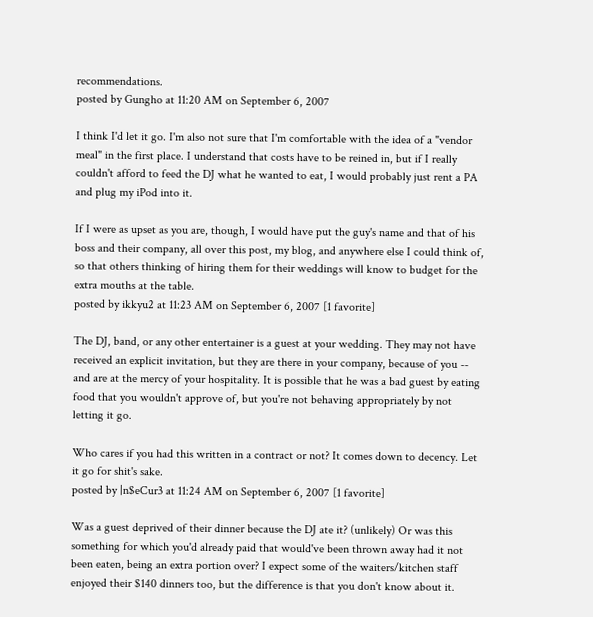recommendations.
posted by Gungho at 11:20 AM on September 6, 2007

I think I'd let it go. I'm also not sure that I'm comfortable with the idea of a "vendor meal" in the first place. I understand that costs have to be reined in, but if I really couldn't afford to feed the DJ what he wanted to eat, I would probably just rent a PA and plug my iPod into it.

If I were as upset as you are, though, I would have put the guy's name and that of his boss and their company, all over this post, my blog, and anywhere else I could think of, so that others thinking of hiring them for their weddings will know to budget for the extra mouths at the table.
posted by ikkyu2 at 11:23 AM on September 6, 2007 [1 favorite]

The DJ, band, or any other entertainer is a guest at your wedding. They may not have received an explicit invitation, but they are there in your company, because of you -- and are at the mercy of your hospitality. It is possible that he was a bad guest by eating food that you wouldn't approve of, but you're not behaving appropriately by not letting it go.

Who cares if you had this written in a contract or not? It comes down to decency. Let it go for shit's sake.
posted by |n$eCur3 at 11:24 AM on September 6, 2007 [1 favorite]

Was a guest deprived of their dinner because the DJ ate it? (unlikely) Or was this something for which you'd already paid that would've been thrown away had it not been eaten, being an extra portion over? I expect some of the waiters/kitchen staff enjoyed their $140 dinners too, but the difference is that you don't know about it.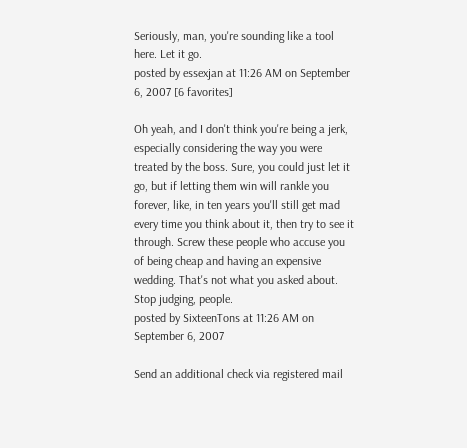Seriously, man, you're sounding like a tool here. Let it go.
posted by essexjan at 11:26 AM on September 6, 2007 [6 favorites]

Oh yeah, and I don't think you're being a jerk, especially considering the way you were treated by the boss. Sure, you could just let it go, but if letting them win will rankle you forever, like, in ten years you'll still get mad every time you think about it, then try to see it through. Screw these people who accuse you of being cheap and having an expensive wedding. That's not what you asked about. Stop judging, people.
posted by SixteenTons at 11:26 AM on September 6, 2007

Send an additional check via registered mail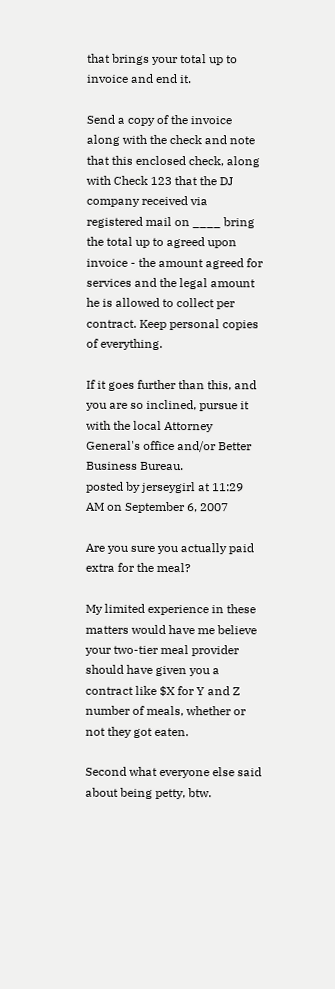that brings your total up to invoice and end it.

Send a copy of the invoice along with the check and note that this enclosed check, along with Check 123 that the DJ company received via registered mail on ____ bring the total up to agreed upon invoice - the amount agreed for services and the legal amount he is allowed to collect per contract. Keep personal copies of everything.

If it goes further than this, and you are so inclined, pursue it with the local Attorney General's office and/or Better Business Bureau.
posted by jerseygirl at 11:29 AM on September 6, 2007

Are you sure you actually paid extra for the meal?

My limited experience in these matters would have me believe your two-tier meal provider should have given you a contract like $X for Y and Z number of meals, whether or not they got eaten.

Second what everyone else said about being petty, btw.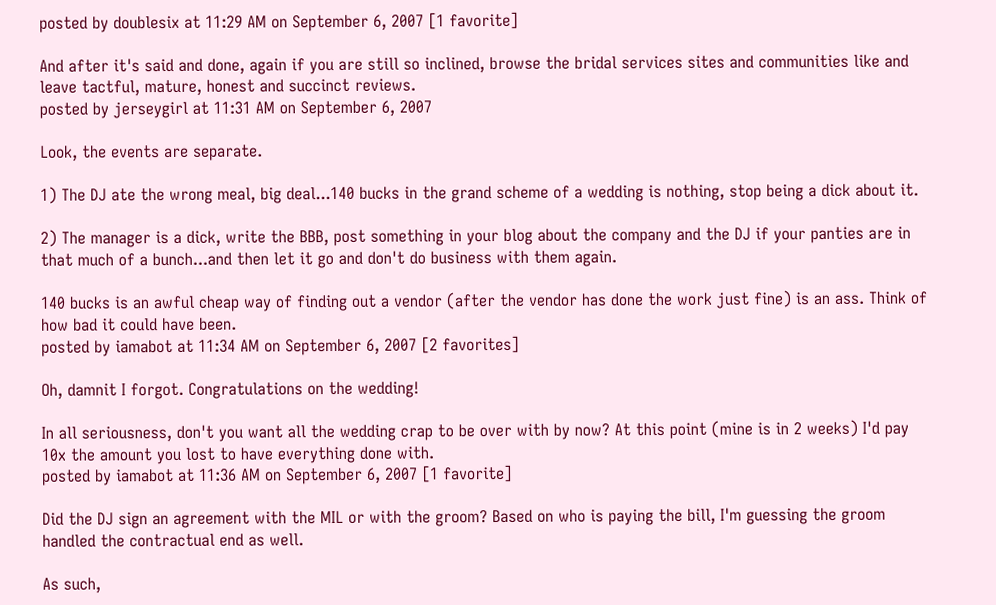posted by doublesix at 11:29 AM on September 6, 2007 [1 favorite]

And after it's said and done, again if you are still so inclined, browse the bridal services sites and communities like and leave tactful, mature, honest and succinct reviews.
posted by jerseygirl at 11:31 AM on September 6, 2007

Look, the events are separate.

1) The DJ ate the wrong meal, big deal...140 bucks in the grand scheme of a wedding is nothing, stop being a dick about it.

2) The manager is a dick, write the BBB, post something in your blog about the company and the DJ if your panties are in that much of a bunch...and then let it go and don't do business with them again.

140 bucks is an awful cheap way of finding out a vendor (after the vendor has done the work just fine) is an ass. Think of how bad it could have been.
posted by iamabot at 11:34 AM on September 6, 2007 [2 favorites]

Oh, damnit I forgot. Congratulations on the wedding!

In all seriousness, don't you want all the wedding crap to be over with by now? At this point (mine is in 2 weeks) I'd pay 10x the amount you lost to have everything done with.
posted by iamabot at 11:36 AM on September 6, 2007 [1 favorite]

Did the DJ sign an agreement with the MIL or with the groom? Based on who is paying the bill, I'm guessing the groom handled the contractual end as well.

As such,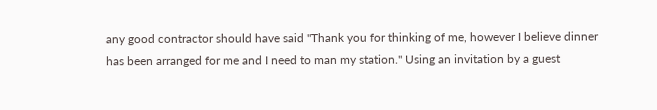any good contractor should have said "Thank you for thinking of me, however I believe dinner has been arranged for me and I need to man my station." Using an invitation by a guest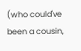(who could've been a cousin,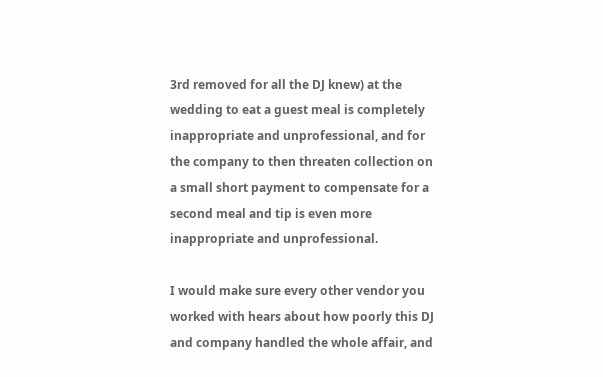3rd removed for all the DJ knew) at the wedding to eat a guest meal is completely inappropriate and unprofessional, and for the company to then threaten collection on a small short payment to compensate for a second meal and tip is even more inappropriate and unprofessional.

I would make sure every other vendor you worked with hears about how poorly this DJ and company handled the whole affair, and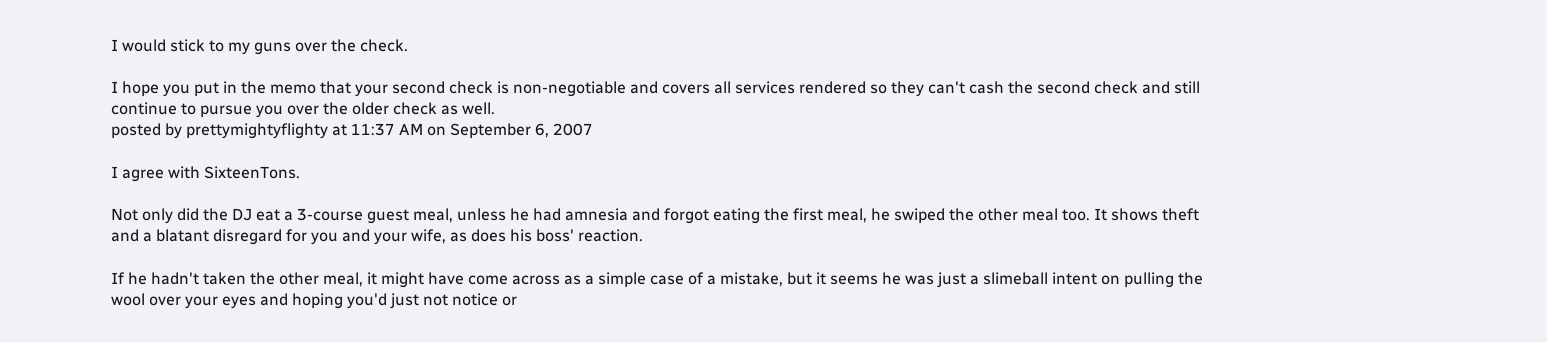I would stick to my guns over the check.

I hope you put in the memo that your second check is non-negotiable and covers all services rendered so they can't cash the second check and still continue to pursue you over the older check as well.
posted by prettymightyflighty at 11:37 AM on September 6, 2007

I agree with SixteenTons.

Not only did the DJ eat a 3-course guest meal, unless he had amnesia and forgot eating the first meal, he swiped the other meal too. It shows theft and a blatant disregard for you and your wife, as does his boss' reaction.

If he hadn't taken the other meal, it might have come across as a simple case of a mistake, but it seems he was just a slimeball intent on pulling the wool over your eyes and hoping you'd just not notice or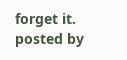forget it.
posted by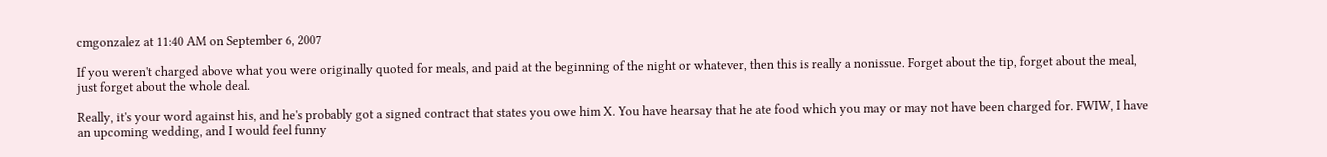cmgonzalez at 11:40 AM on September 6, 2007

If you weren't charged above what you were originally quoted for meals, and paid at the beginning of the night or whatever, then this is really a nonissue. Forget about the tip, forget about the meal, just forget about the whole deal.

Really, it's your word against his, and he's probably got a signed contract that states you owe him X. You have hearsay that he ate food which you may or may not have been charged for. FWIW, I have an upcoming wedding, and I would feel funny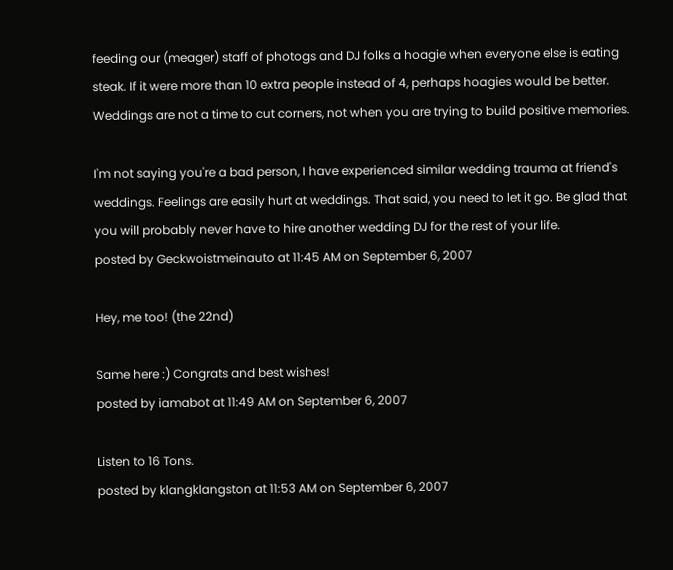feeding our (meager) staff of photogs and DJ folks a hoagie when everyone else is eating steak. If it were more than 10 extra people instead of 4, perhaps hoagies would be better. Weddings are not a time to cut corners, not when you are trying to build positive memories.

I'm not saying you're a bad person, I have experienced similar wedding trauma at friend's weddings. Feelings are easily hurt at weddings. That said, you need to let it go. Be glad that you will probably never have to hire another wedding DJ for the rest of your life.
posted by Geckwoistmeinauto at 11:45 AM on September 6, 2007

Hey, me too! (the 22nd)

Same here :) Congrats and best wishes!
posted by iamabot at 11:49 AM on September 6, 2007

Listen to 16 Tons.
posted by klangklangston at 11:53 AM on September 6, 2007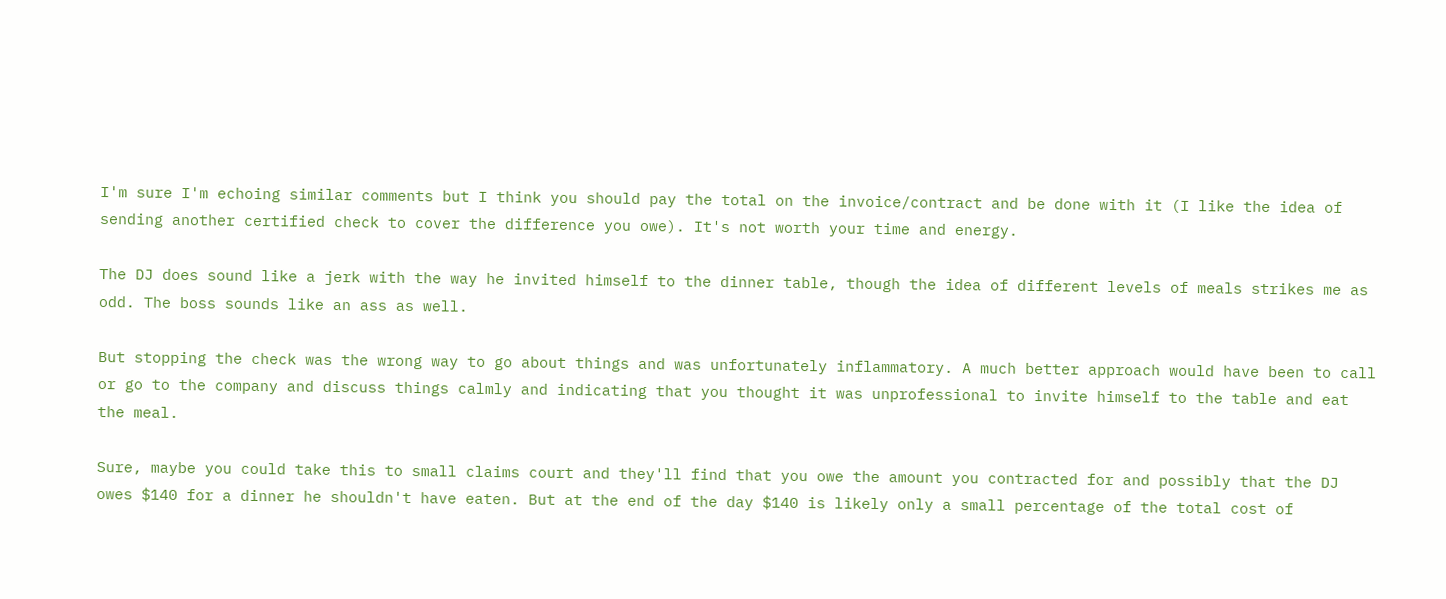I'm sure I'm echoing similar comments but I think you should pay the total on the invoice/contract and be done with it (I like the idea of sending another certified check to cover the difference you owe). It's not worth your time and energy.

The DJ does sound like a jerk with the way he invited himself to the dinner table, though the idea of different levels of meals strikes me as odd. The boss sounds like an ass as well.

But stopping the check was the wrong way to go about things and was unfortunately inflammatory. A much better approach would have been to call or go to the company and discuss things calmly and indicating that you thought it was unprofessional to invite himself to the table and eat the meal.

Sure, maybe you could take this to small claims court and they'll find that you owe the amount you contracted for and possibly that the DJ owes $140 for a dinner he shouldn't have eaten. But at the end of the day $140 is likely only a small percentage of the total cost of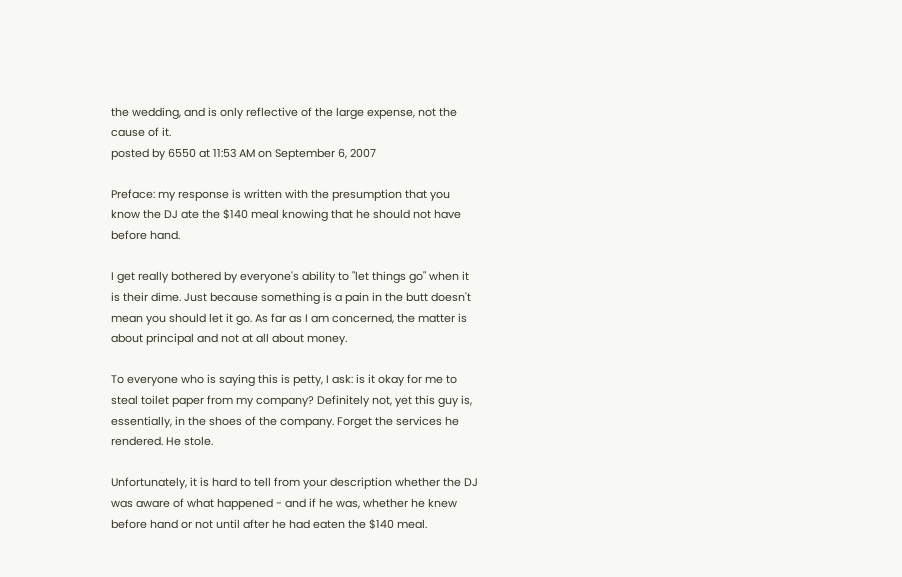the wedding, and is only reflective of the large expense, not the cause of it.
posted by 6550 at 11:53 AM on September 6, 2007

Preface: my response is written with the presumption that you know the DJ ate the $140 meal knowing that he should not have before hand.

I get really bothered by everyone's ability to "let things go" when it is their dime. Just because something is a pain in the butt doesn't mean you should let it go. As far as I am concerned, the matter is about principal and not at all about money.

To everyone who is saying this is petty, I ask: is it okay for me to steal toilet paper from my company? Definitely not, yet this guy is, essentially, in the shoes of the company. Forget the services he rendered. He stole.

Unfortunately, it is hard to tell from your description whether the DJ was aware of what happened - and if he was, whether he knew before hand or not until after he had eaten the $140 meal.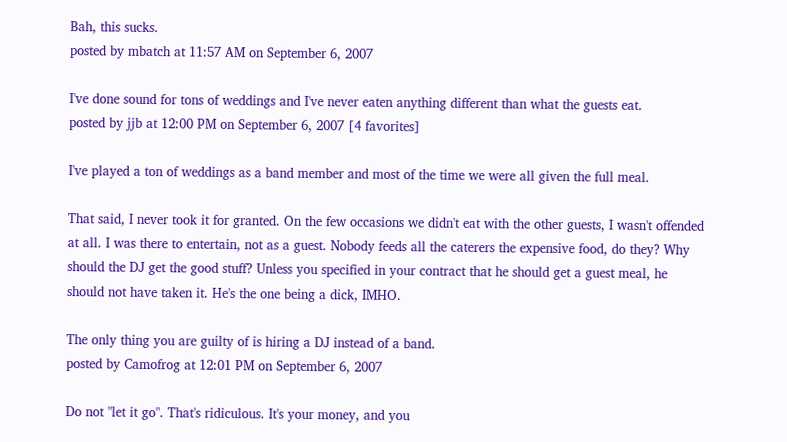Bah, this sucks.
posted by mbatch at 11:57 AM on September 6, 2007

I've done sound for tons of weddings and I've never eaten anything different than what the guests eat.
posted by jjb at 12:00 PM on September 6, 2007 [4 favorites]

I've played a ton of weddings as a band member and most of the time we were all given the full meal.

That said, I never took it for granted. On the few occasions we didn't eat with the other guests, I wasn't offended at all. I was there to entertain, not as a guest. Nobody feeds all the caterers the expensive food, do they? Why should the DJ get the good stuff? Unless you specified in your contract that he should get a guest meal, he should not have taken it. He's the one being a dick, IMHO.

The only thing you are guilty of is hiring a DJ instead of a band.
posted by Camofrog at 12:01 PM on September 6, 2007

Do not "let it go". That's ridiculous. It's your money, and you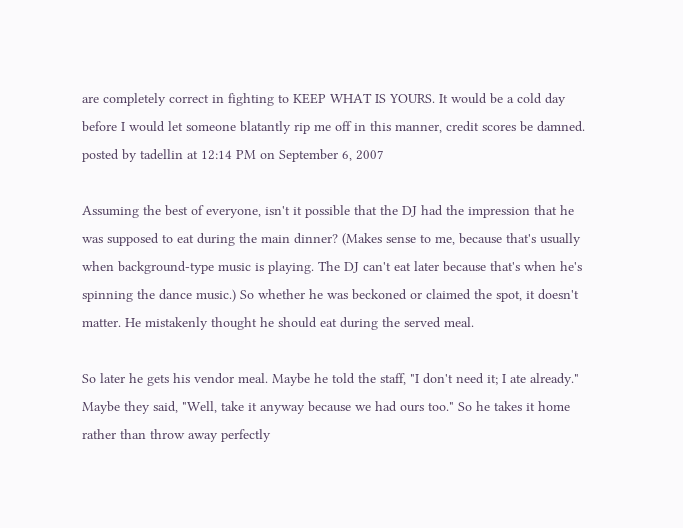are completely correct in fighting to KEEP WHAT IS YOURS. It would be a cold day before I would let someone blatantly rip me off in this manner, credit scores be damned.
posted by tadellin at 12:14 PM on September 6, 2007

Assuming the best of everyone, isn't it possible that the DJ had the impression that he was supposed to eat during the main dinner? (Makes sense to me, because that's usually when background-type music is playing. The DJ can't eat later because that's when he's spinning the dance music.) So whether he was beckoned or claimed the spot, it doesn't matter. He mistakenly thought he should eat during the served meal.

So later he gets his vendor meal. Maybe he told the staff, "I don't need it; I ate already." Maybe they said, "Well, take it anyway because we had ours too." So he takes it home rather than throw away perfectly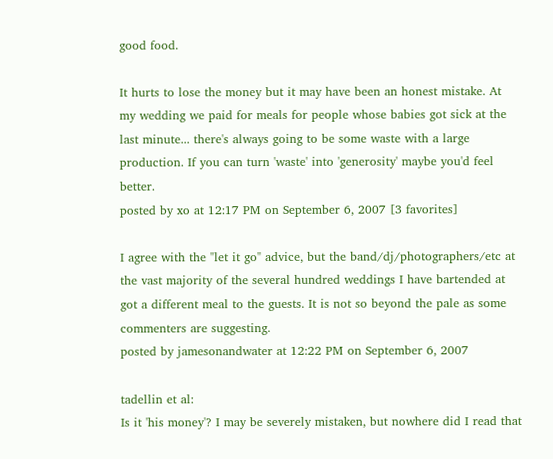good food.

It hurts to lose the money but it may have been an honest mistake. At my wedding we paid for meals for people whose babies got sick at the last minute... there's always going to be some waste with a large production. If you can turn 'waste' into 'generosity' maybe you'd feel better.
posted by xo at 12:17 PM on September 6, 2007 [3 favorites]

I agree with the "let it go" advice, but the band/dj/photographers/etc at the vast majority of the several hundred weddings I have bartended at got a different meal to the guests. It is not so beyond the pale as some commenters are suggesting.
posted by jamesonandwater at 12:22 PM on September 6, 2007

tadellin et al:
Is it 'his money'? I may be severely mistaken, but nowhere did I read that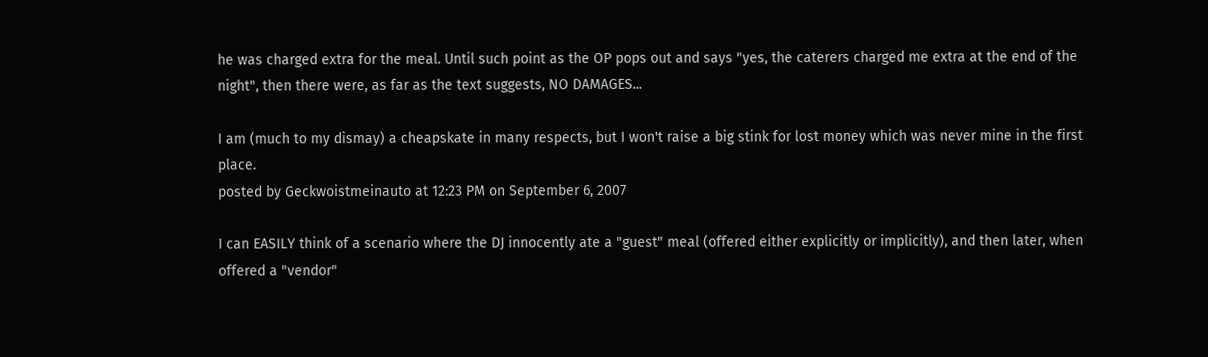he was charged extra for the meal. Until such point as the OP pops out and says "yes, the caterers charged me extra at the end of the night", then there were, as far as the text suggests, NO DAMAGES...

I am (much to my dismay) a cheapskate in many respects, but I won't raise a big stink for lost money which was never mine in the first place.
posted by Geckwoistmeinauto at 12:23 PM on September 6, 2007

I can EASILY think of a scenario where the DJ innocently ate a "guest" meal (offered either explicitly or implicitly), and then later, when offered a "vendor"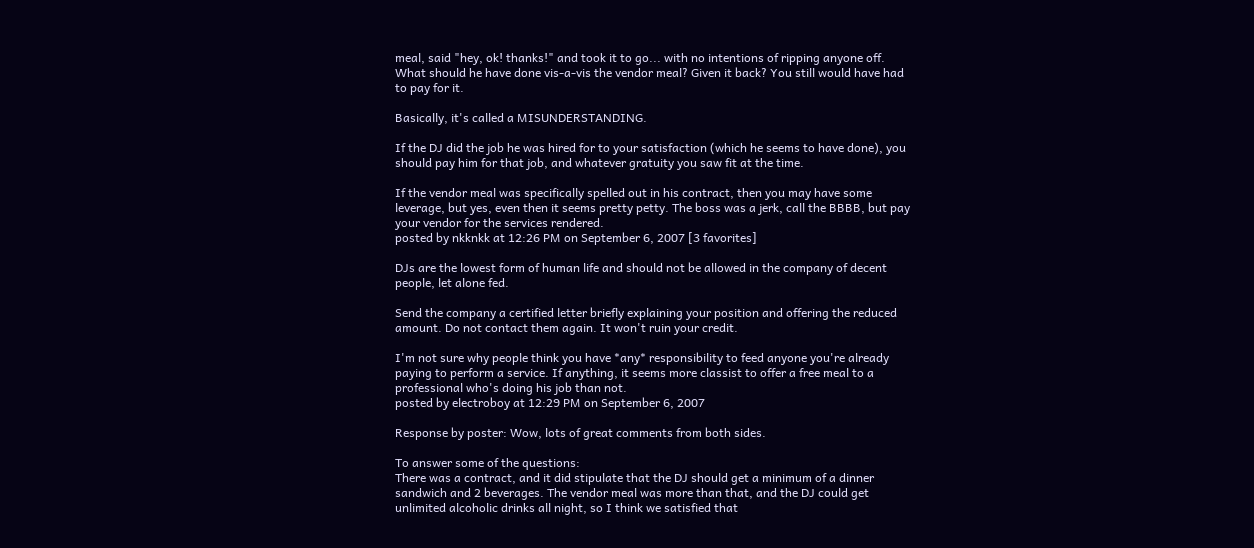meal, said "hey, ok! thanks!" and took it to go... with no intentions of ripping anyone off. What should he have done vis-a-vis the vendor meal? Given it back? You still would have had to pay for it.

Basically, it's called a MISUNDERSTANDING.

If the DJ did the job he was hired for to your satisfaction (which he seems to have done), you should pay him for that job, and whatever gratuity you saw fit at the time.

If the vendor meal was specifically spelled out in his contract, then you may have some leverage, but yes, even then it seems pretty petty. The boss was a jerk, call the BBBB, but pay your vendor for the services rendered.
posted by nkknkk at 12:26 PM on September 6, 2007 [3 favorites]

DJs are the lowest form of human life and should not be allowed in the company of decent people, let alone fed.

Send the company a certified letter briefly explaining your position and offering the reduced amount. Do not contact them again. It won't ruin your credit.

I'm not sure why people think you have *any* responsibility to feed anyone you're already paying to perform a service. If anything, it seems more classist to offer a free meal to a professional who's doing his job than not.
posted by electroboy at 12:29 PM on September 6, 2007

Response by poster: Wow, lots of great comments from both sides.

To answer some of the questions:
There was a contract, and it did stipulate that the DJ should get a minimum of a dinner sandwich and 2 beverages. The vendor meal was more than that, and the DJ could get unlimited alcoholic drinks all night, so I think we satisfied that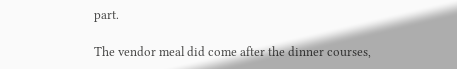part.

The vendor meal did come after the dinner courses,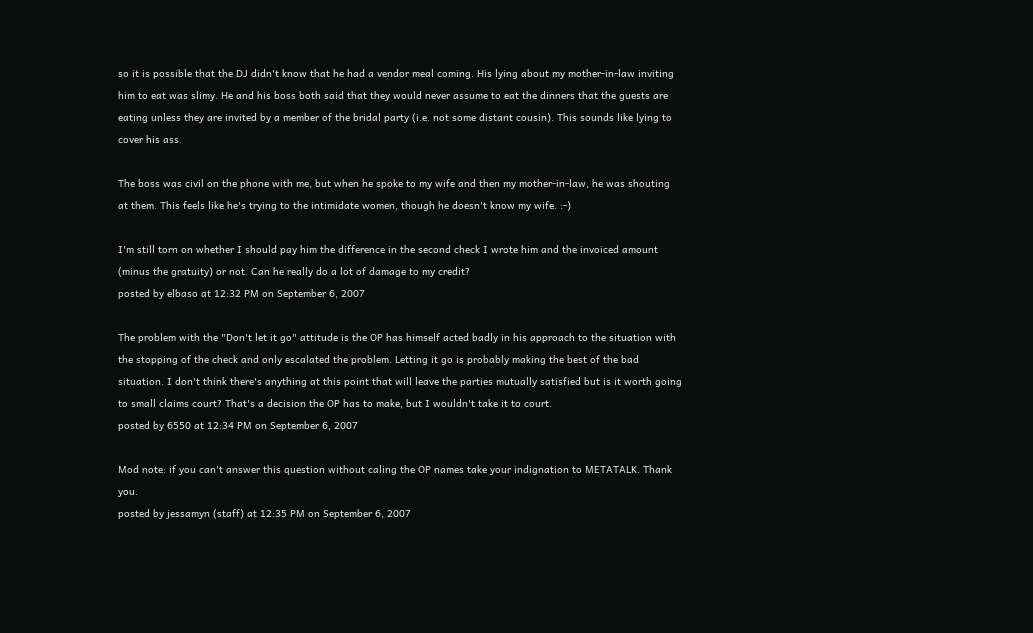so it is possible that the DJ didn't know that he had a vendor meal coming. His lying about my mother-in-law inviting him to eat was slimy. He and his boss both said that they would never assume to eat the dinners that the guests are eating unless they are invited by a member of the bridal party (i.e. not some distant cousin). This sounds like lying to cover his ass.

The boss was civil on the phone with me, but when he spoke to my wife and then my mother-in-law, he was shouting at them. This feels like he's trying to the intimidate women, though he doesn't know my wife. :-)

I'm still torn on whether I should pay him the difference in the second check I wrote him and the invoiced amount (minus the gratuity) or not. Can he really do a lot of damage to my credit?
posted by elbaso at 12:32 PM on September 6, 2007

The problem with the "Don't let it go" attitude is the OP has himself acted badly in his approach to the situation with the stopping of the check and only escalated the problem. Letting it go is probably making the best of the bad situation. I don't think there's anything at this point that will leave the parties mutually satisfied but is it worth going to small claims court? That's a decision the OP has to make, but I wouldn't take it to court.
posted by 6550 at 12:34 PM on September 6, 2007

Mod note: if you can't answer this question without caling the OP names take your indignation to METATALK. Thank you.
posted by jessamyn (staff) at 12:35 PM on September 6, 2007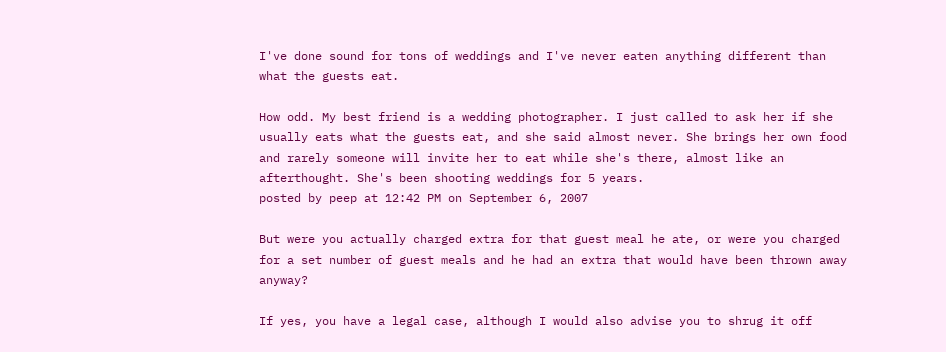I've done sound for tons of weddings and I've never eaten anything different than what the guests eat.

How odd. My best friend is a wedding photographer. I just called to ask her if she usually eats what the guests eat, and she said almost never. She brings her own food and rarely someone will invite her to eat while she's there, almost like an afterthought. She's been shooting weddings for 5 years.
posted by peep at 12:42 PM on September 6, 2007

But were you actually charged extra for that guest meal he ate, or were you charged for a set number of guest meals and he had an extra that would have been thrown away anyway?

If yes, you have a legal case, although I would also advise you to shrug it off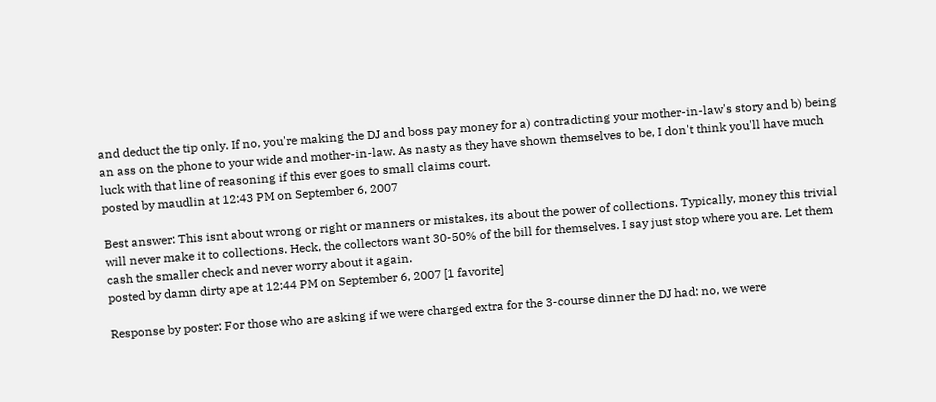and deduct the tip only. If no, you're making the DJ and boss pay money for a) contradicting your mother-in-law's story and b) being an ass on the phone to your wide and mother-in-law. As nasty as they have shown themselves to be, I don't think you'll have much luck with that line of reasoning if this ever goes to small claims court.
posted by maudlin at 12:43 PM on September 6, 2007

Best answer: This isnt about wrong or right or manners or mistakes, its about the power of collections. Typically, money this trivial will never make it to collections. Heck, the collectors want 30-50% of the bill for themselves. I say just stop where you are. Let them cash the smaller check and never worry about it again.
posted by damn dirty ape at 12:44 PM on September 6, 2007 [1 favorite]

Response by poster: For those who are asking if we were charged extra for the 3-course dinner the DJ had: no, we were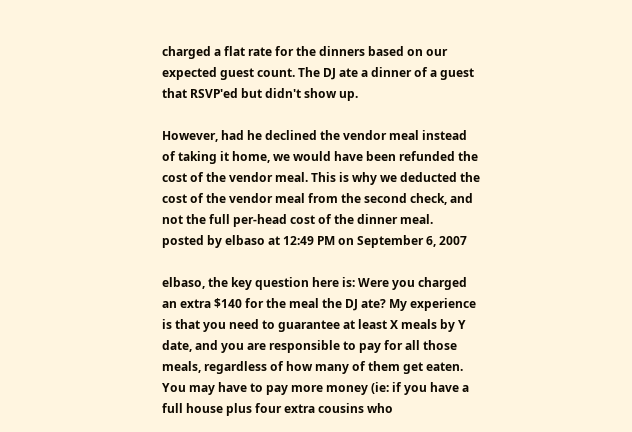charged a flat rate for the dinners based on our expected guest count. The DJ ate a dinner of a guest that RSVP'ed but didn't show up.

However, had he declined the vendor meal instead of taking it home, we would have been refunded the cost of the vendor meal. This is why we deducted the cost of the vendor meal from the second check, and not the full per-head cost of the dinner meal.
posted by elbaso at 12:49 PM on September 6, 2007

elbaso, the key question here is: Were you charged an extra $140 for the meal the DJ ate? My experience is that you need to guarantee at least X meals by Y date, and you are responsible to pay for all those meals, regardless of how many of them get eaten. You may have to pay more money (ie: if you have a full house plus four extra cousins who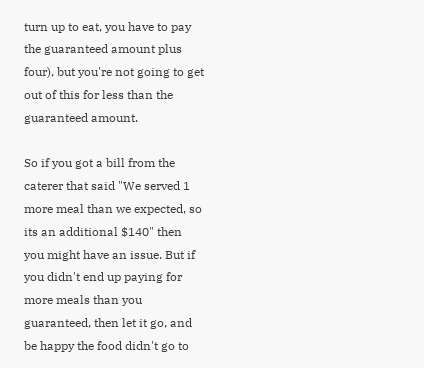turn up to eat, you have to pay the guaranteed amount plus four), but you're not going to get out of this for less than the guaranteed amount.

So if you got a bill from the caterer that said "We served 1 more meal than we expected, so its an additional $140" then you might have an issue. But if you didn't end up paying for more meals than you guaranteed, then let it go, and be happy the food didn't go to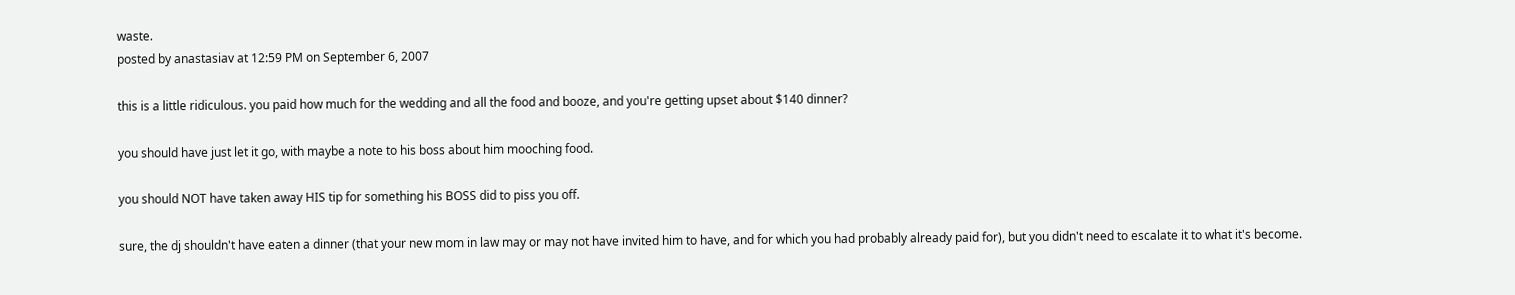waste.
posted by anastasiav at 12:59 PM on September 6, 2007

this is a little ridiculous. you paid how much for the wedding and all the food and booze, and you're getting upset about $140 dinner?

you should have just let it go, with maybe a note to his boss about him mooching food.

you should NOT have taken away HIS tip for something his BOSS did to piss you off.

sure, the dj shouldn't have eaten a dinner (that your new mom in law may or may not have invited him to have, and for which you had probably already paid for), but you didn't need to escalate it to what it's become.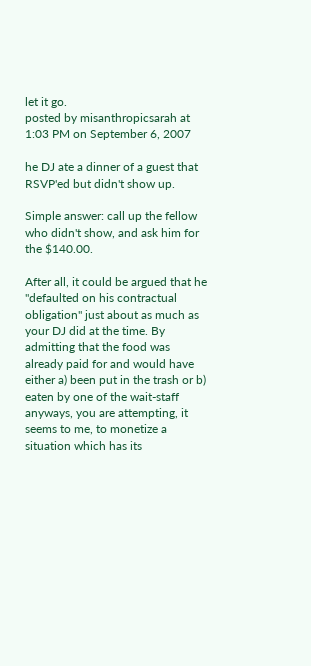let it go.
posted by misanthropicsarah at 1:03 PM on September 6, 2007

he DJ ate a dinner of a guest that RSVP'ed but didn't show up.

Simple answer: call up the fellow who didn't show, and ask him for the $140.00.

After all, it could be argued that he "defaulted on his contractual obligation" just about as much as your DJ did at the time. By admitting that the food was already paid for and would have either a) been put in the trash or b) eaten by one of the wait-staff anyways, you are attempting, it seems to me, to monetize a situation which has its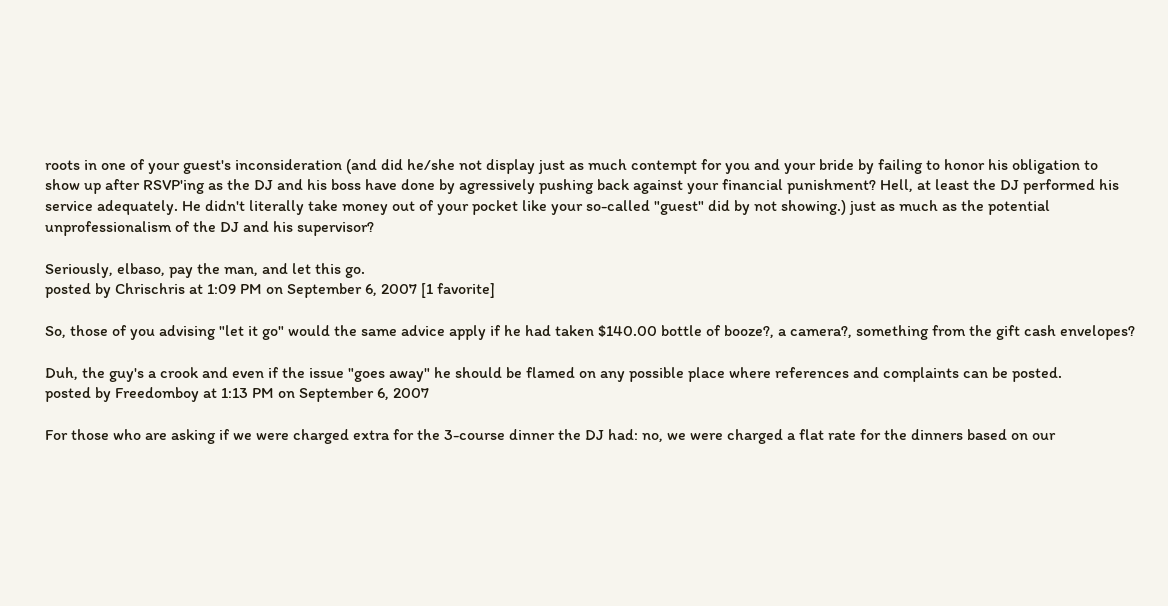roots in one of your guest's inconsideration (and did he/she not display just as much contempt for you and your bride by failing to honor his obligation to show up after RSVP'ing as the DJ and his boss have done by agressively pushing back against your financial punishment? Hell, at least the DJ performed his service adequately. He didn't literally take money out of your pocket like your so-called "guest" did by not showing.) just as much as the potential unprofessionalism of the DJ and his supervisor?

Seriously, elbaso, pay the man, and let this go.
posted by Chrischris at 1:09 PM on September 6, 2007 [1 favorite]

So, those of you advising "let it go" would the same advice apply if he had taken $140.00 bottle of booze?, a camera?, something from the gift cash envelopes?

Duh, the guy's a crook and even if the issue "goes away" he should be flamed on any possible place where references and complaints can be posted.
posted by Freedomboy at 1:13 PM on September 6, 2007

For those who are asking if we were charged extra for the 3-course dinner the DJ had: no, we were charged a flat rate for the dinners based on our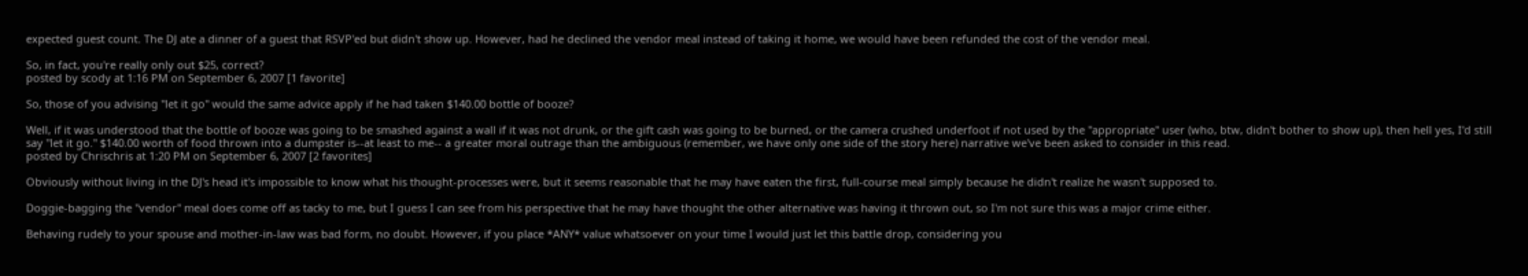expected guest count. The DJ ate a dinner of a guest that RSVP'ed but didn't show up. However, had he declined the vendor meal instead of taking it home, we would have been refunded the cost of the vendor meal.

So, in fact, you're really only out $25, correct?
posted by scody at 1:16 PM on September 6, 2007 [1 favorite]

So, those of you advising "let it go" would the same advice apply if he had taken $140.00 bottle of booze?

Well, if it was understood that the bottle of booze was going to be smashed against a wall if it was not drunk, or the gift cash was going to be burned, or the camera crushed underfoot if not used by the "appropriate" user (who, btw, didn't bother to show up), then hell yes, I'd still say "let it go." $140.00 worth of food thrown into a dumpster is--at least to me-- a greater moral outrage than the ambiguous (remember, we have only one side of the story here) narrative we've been asked to consider in this read.
posted by Chrischris at 1:20 PM on September 6, 2007 [2 favorites]

Obviously without living in the DJ's head it's impossible to know what his thought-processes were, but it seems reasonable that he may have eaten the first, full-course meal simply because he didn't realize he wasn't supposed to.

Doggie-bagging the "vendor" meal does come off as tacky to me, but I guess I can see from his perspective that he may have thought the other alternative was having it thrown out, so I'm not sure this was a major crime either.

Behaving rudely to your spouse and mother-in-law was bad form, no doubt. However, if you place *ANY* value whatsoever on your time I would just let this battle drop, considering you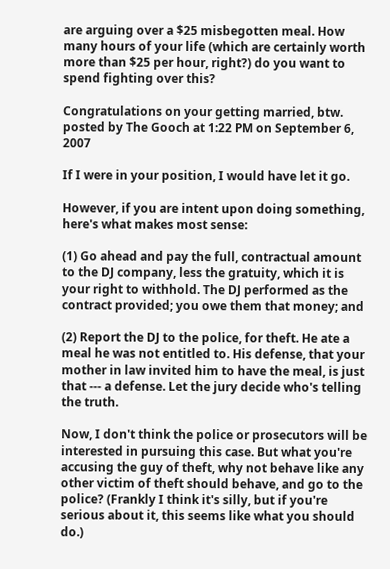are arguing over a $25 misbegotten meal. How many hours of your life (which are certainly worth more than $25 per hour, right?) do you want to spend fighting over this?

Congratulations on your getting married, btw.
posted by The Gooch at 1:22 PM on September 6, 2007

If I were in your position, I would have let it go.

However, if you are intent upon doing something, here's what makes most sense:

(1) Go ahead and pay the full, contractual amount to the DJ company, less the gratuity, which it is your right to withhold. The DJ performed as the contract provided; you owe them that money; and

(2) Report the DJ to the police, for theft. He ate a meal he was not entitled to. His defense, that your mother in law invited him to have the meal, is just that --- a defense. Let the jury decide who's telling the truth.

Now, I don't think the police or prosecutors will be interested in pursuing this case. But what you're accusing the guy of theft, why not behave like any other victim of theft should behave, and go to the police? (Frankly I think it's silly, but if you're serious about it, this seems like what you should do.)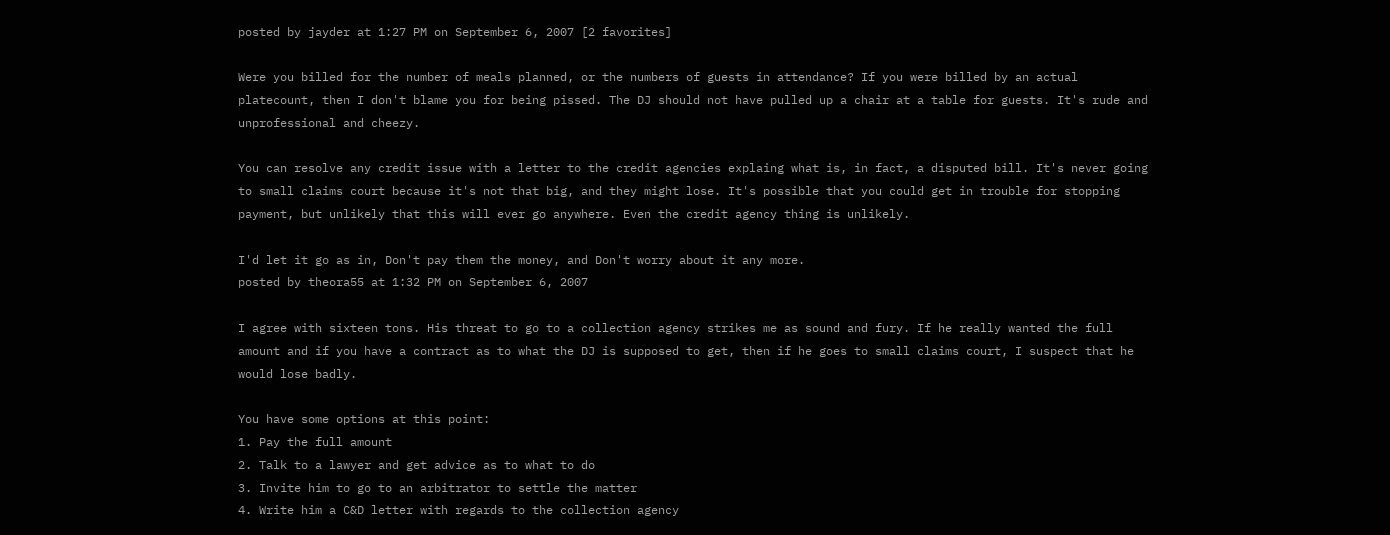posted by jayder at 1:27 PM on September 6, 2007 [2 favorites]

Were you billed for the number of meals planned, or the numbers of guests in attendance? If you were billed by an actual platecount, then I don't blame you for being pissed. The DJ should not have pulled up a chair at a table for guests. It's rude and unprofessional and cheezy.

You can resolve any credit issue with a letter to the credit agencies explaing what is, in fact, a disputed bill. It's never going to small claims court because it's not that big, and they might lose. It's possible that you could get in trouble for stopping payment, but unlikely that this will ever go anywhere. Even the credit agency thing is unlikely.

I'd let it go as in, Don't pay them the money, and Don't worry about it any more.
posted by theora55 at 1:32 PM on September 6, 2007

I agree with sixteen tons. His threat to go to a collection agency strikes me as sound and fury. If he really wanted the full amount and if you have a contract as to what the DJ is supposed to get, then if he goes to small claims court, I suspect that he would lose badly.

You have some options at this point:
1. Pay the full amount
2. Talk to a lawyer and get advice as to what to do
3. Invite him to go to an arbitrator to settle the matter
4. Write him a C&D letter with regards to the collection agency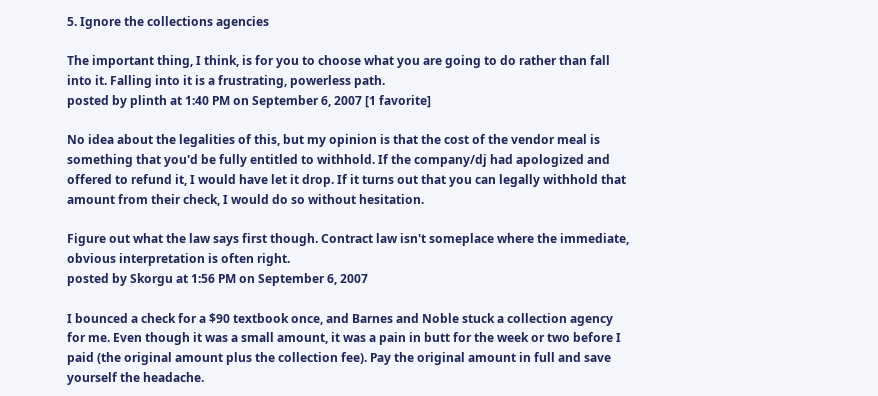5. Ignore the collections agencies

The important thing, I think, is for you to choose what you are going to do rather than fall into it. Falling into it is a frustrating, powerless path.
posted by plinth at 1:40 PM on September 6, 2007 [1 favorite]

No idea about the legalities of this, but my opinion is that the cost of the vendor meal is something that you'd be fully entitled to withhold. If the company/dj had apologized and offered to refund it, I would have let it drop. If it turns out that you can legally withhold that amount from their check, I would do so without hesitation.

Figure out what the law says first though. Contract law isn't someplace where the immediate, obvious interpretation is often right.
posted by Skorgu at 1:56 PM on September 6, 2007

I bounced a check for a $90 textbook once, and Barnes and Noble stuck a collection agency for me. Even though it was a small amount, it was a pain in butt for the week or two before I paid (the original amount plus the collection fee). Pay the original amount in full and save yourself the headache.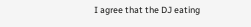I agree that the DJ eating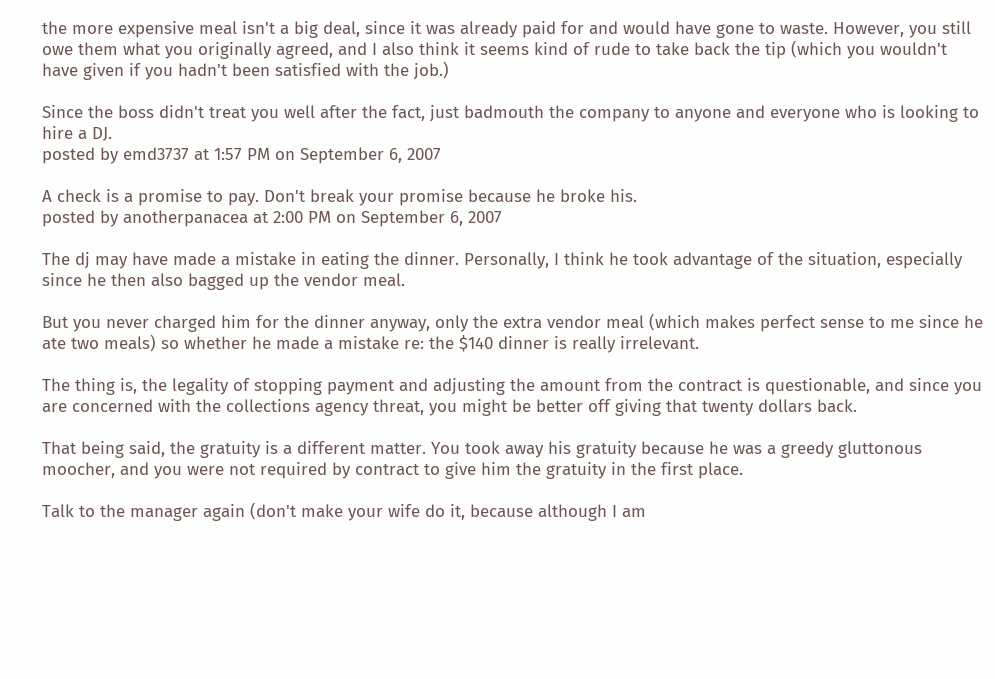the more expensive meal isn't a big deal, since it was already paid for and would have gone to waste. However, you still owe them what you originally agreed, and I also think it seems kind of rude to take back the tip (which you wouldn't have given if you hadn't been satisfied with the job.)

Since the boss didn't treat you well after the fact, just badmouth the company to anyone and everyone who is looking to hire a DJ.
posted by emd3737 at 1:57 PM on September 6, 2007

A check is a promise to pay. Don't break your promise because he broke his.
posted by anotherpanacea at 2:00 PM on September 6, 2007

The dj may have made a mistake in eating the dinner. Personally, I think he took advantage of the situation, especially since he then also bagged up the vendor meal.

But you never charged him for the dinner anyway, only the extra vendor meal (which makes perfect sense to me since he ate two meals) so whether he made a mistake re: the $140 dinner is really irrelevant.

The thing is, the legality of stopping payment and adjusting the amount from the contract is questionable, and since you are concerned with the collections agency threat, you might be better off giving that twenty dollars back.

That being said, the gratuity is a different matter. You took away his gratuity because he was a greedy gluttonous moocher, and you were not required by contract to give him the gratuity in the first place.

Talk to the manager again (don't make your wife do it, because although I am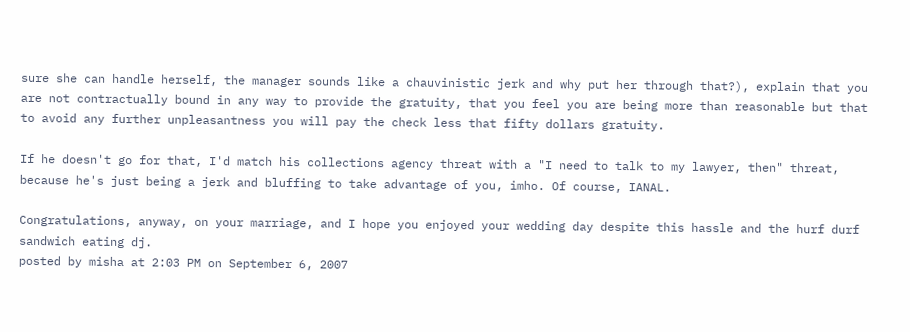sure she can handle herself, the manager sounds like a chauvinistic jerk and why put her through that?), explain that you are not contractually bound in any way to provide the gratuity, that you feel you are being more than reasonable but that to avoid any further unpleasantness you will pay the check less that fifty dollars gratuity.

If he doesn't go for that, I'd match his collections agency threat with a "I need to talk to my lawyer, then" threat, because he's just being a jerk and bluffing to take advantage of you, imho. Of course, IANAL.

Congratulations, anyway, on your marriage, and I hope you enjoyed your wedding day despite this hassle and the hurf durf sandwich eating dj.
posted by misha at 2:03 PM on September 6, 2007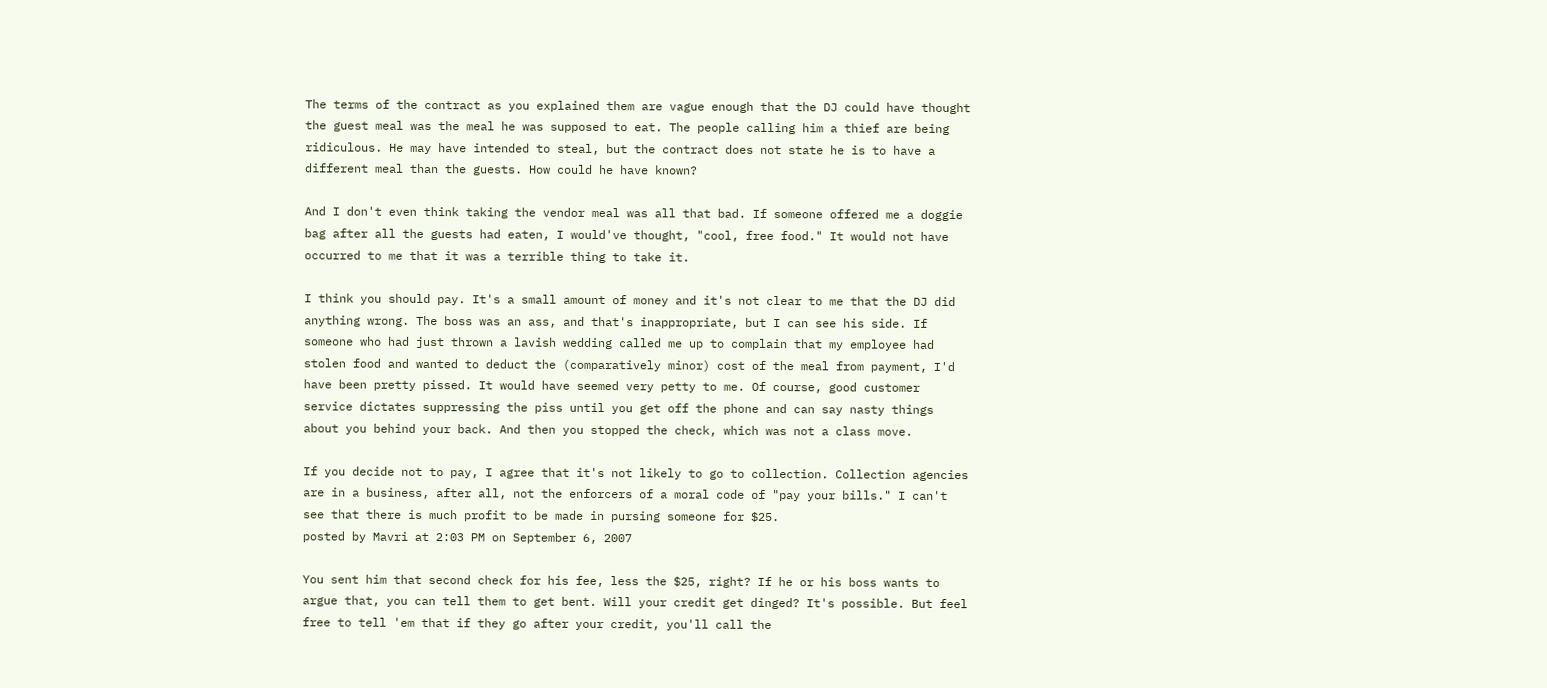The terms of the contract as you explained them are vague enough that the DJ could have thought the guest meal was the meal he was supposed to eat. The people calling him a thief are being ridiculous. He may have intended to steal, but the contract does not state he is to have a different meal than the guests. How could he have known?

And I don't even think taking the vendor meal was all that bad. If someone offered me a doggie bag after all the guests had eaten, I would've thought, "cool, free food." It would not have occurred to me that it was a terrible thing to take it.

I think you should pay. It's a small amount of money and it's not clear to me that the DJ did anything wrong. The boss was an ass, and that's inappropriate, but I can see his side. If someone who had just thrown a lavish wedding called me up to complain that my employee had stolen food and wanted to deduct the (comparatively minor) cost of the meal from payment, I'd have been pretty pissed. It would have seemed very petty to me. Of course, good customer service dictates suppressing the piss until you get off the phone and can say nasty things about you behind your back. And then you stopped the check, which was not a class move.

If you decide not to pay, I agree that it's not likely to go to collection. Collection agencies are in a business, after all, not the enforcers of a moral code of "pay your bills." I can't see that there is much profit to be made in pursing someone for $25.
posted by Mavri at 2:03 PM on September 6, 2007

You sent him that second check for his fee, less the $25, right? If he or his boss wants to argue that, you can tell them to get bent. Will your credit get dinged? It's possible. But feel free to tell 'em that if they go after your credit, you'll call the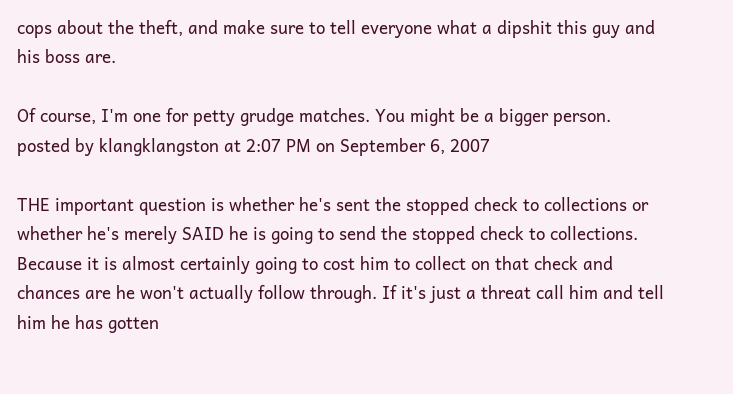cops about the theft, and make sure to tell everyone what a dipshit this guy and his boss are.

Of course, I'm one for petty grudge matches. You might be a bigger person.
posted by klangklangston at 2:07 PM on September 6, 2007

THE important question is whether he's sent the stopped check to collections or whether he's merely SAID he is going to send the stopped check to collections. Because it is almost certainly going to cost him to collect on that check and chances are he won't actually follow through. If it's just a threat call him and tell him he has gotten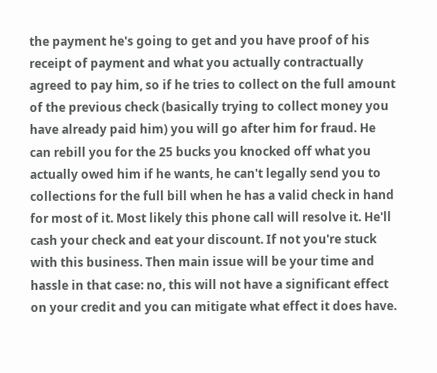the payment he's going to get and you have proof of his receipt of payment and what you actually contractually agreed to pay him, so if he tries to collect on the full amount of the previous check (basically trying to collect money you have already paid him) you will go after him for fraud. He can rebill you for the 25 bucks you knocked off what you actually owed him if he wants, he can't legally send you to collections for the full bill when he has a valid check in hand for most of it. Most likely this phone call will resolve it. He'll cash your check and eat your discount. If not you're stuck with this business. Then main issue will be your time and hassle in that case: no, this will not have a significant effect on your credit and you can mitigate what effect it does have.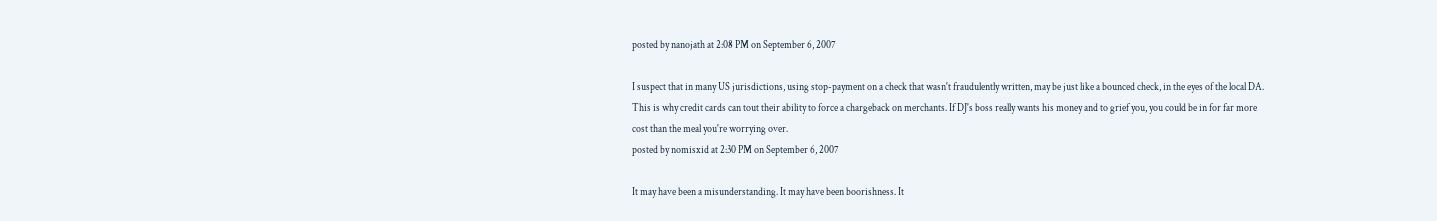posted by nanojath at 2:08 PM on September 6, 2007

I suspect that in many US jurisdictions, using stop-payment on a check that wasn't fraudulently written, may be just like a bounced check, in the eyes of the local DA. This is why credit cards can tout their ability to force a chargeback on merchants. If DJ's boss really wants his money and to grief you, you could be in for far more cost than the meal you're worrying over.
posted by nomisxid at 2:30 PM on September 6, 2007

It may have been a misunderstanding. It may have been boorishness. It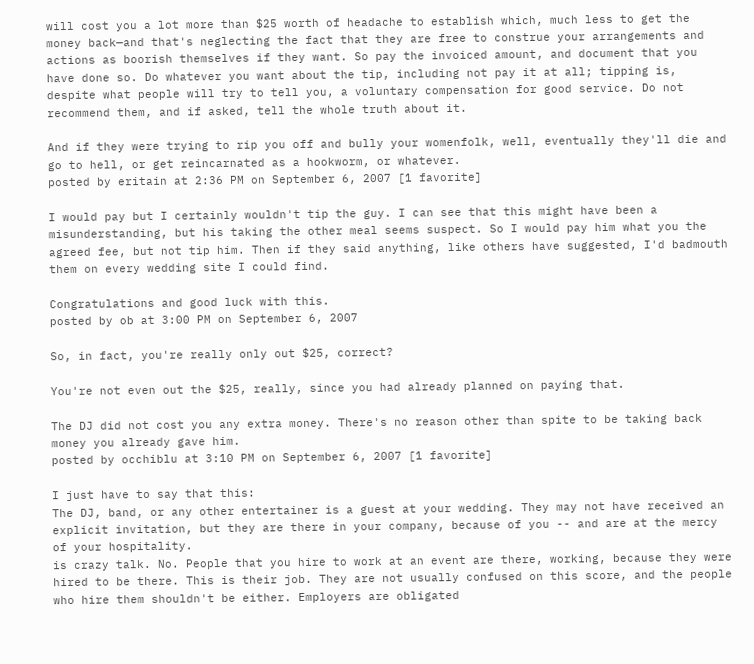will cost you a lot more than $25 worth of headache to establish which, much less to get the money back—and that's neglecting the fact that they are free to construe your arrangements and actions as boorish themselves if they want. So pay the invoiced amount, and document that you have done so. Do whatever you want about the tip, including not pay it at all; tipping is, despite what people will try to tell you, a voluntary compensation for good service. Do not recommend them, and if asked, tell the whole truth about it.

And if they were trying to rip you off and bully your womenfolk, well, eventually they'll die and go to hell, or get reincarnated as a hookworm, or whatever.
posted by eritain at 2:36 PM on September 6, 2007 [1 favorite]

I would pay but I certainly wouldn't tip the guy. I can see that this might have been a misunderstanding, but his taking the other meal seems suspect. So I would pay him what you the agreed fee, but not tip him. Then if they said anything, like others have suggested, I'd badmouth them on every wedding site I could find.

Congratulations and good luck with this.
posted by ob at 3:00 PM on September 6, 2007

So, in fact, you're really only out $25, correct?

You're not even out the $25, really, since you had already planned on paying that.

The DJ did not cost you any extra money. There's no reason other than spite to be taking back money you already gave him.
posted by occhiblu at 3:10 PM on September 6, 2007 [1 favorite]

I just have to say that this:
The DJ, band, or any other entertainer is a guest at your wedding. They may not have received an explicit invitation, but they are there in your company, because of you -- and are at the mercy of your hospitality.
is crazy talk. No. People that you hire to work at an event are there, working, because they were hired to be there. This is their job. They are not usually confused on this score, and the people who hire them shouldn't be either. Employers are obligated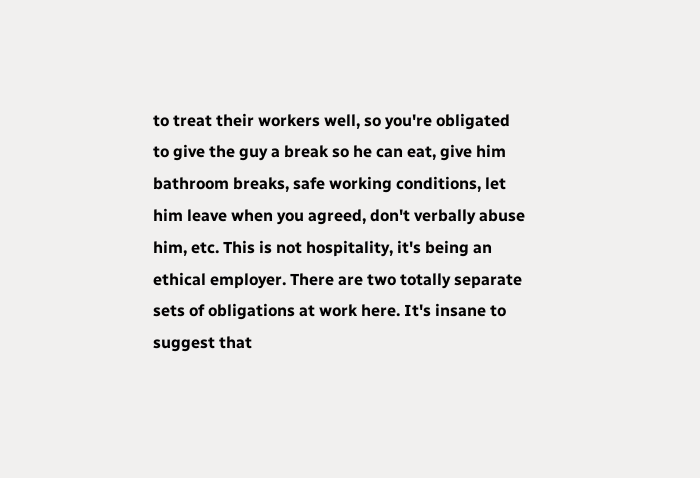to treat their workers well, so you're obligated to give the guy a break so he can eat, give him bathroom breaks, safe working conditions, let him leave when you agreed, don't verbally abuse him, etc. This is not hospitality, it's being an ethical employer. There are two totally separate sets of obligations at work here. It's insane to suggest that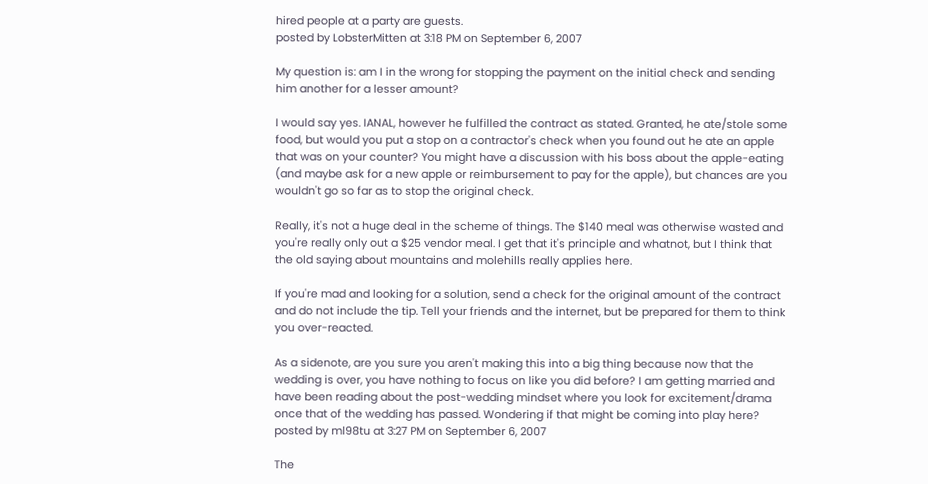hired people at a party are guests.
posted by LobsterMitten at 3:18 PM on September 6, 2007

My question is: am I in the wrong for stopping the payment on the initial check and sending him another for a lesser amount?

I would say yes. IANAL, however he fulfilled the contract as stated. Granted, he ate/stole some food, but would you put a stop on a contractor's check when you found out he ate an apple that was on your counter? You might have a discussion with his boss about the apple-eating (and maybe ask for a new apple or reimbursement to pay for the apple), but chances are you wouldn't go so far as to stop the original check.

Really, it's not a huge deal in the scheme of things. The $140 meal was otherwise wasted and you're really only out a $25 vendor meal. I get that it's principle and whatnot, but I think that the old saying about mountains and molehills really applies here.

If you're mad and looking for a solution, send a check for the original amount of the contract and do not include the tip. Tell your friends and the internet, but be prepared for them to think you over-reacted.

As a sidenote, are you sure you aren't making this into a big thing because now that the wedding is over, you have nothing to focus on like you did before? I am getting married and have been reading about the post-wedding mindset where you look for excitement/drama once that of the wedding has passed. Wondering if that might be coming into play here?
posted by ml98tu at 3:27 PM on September 6, 2007

The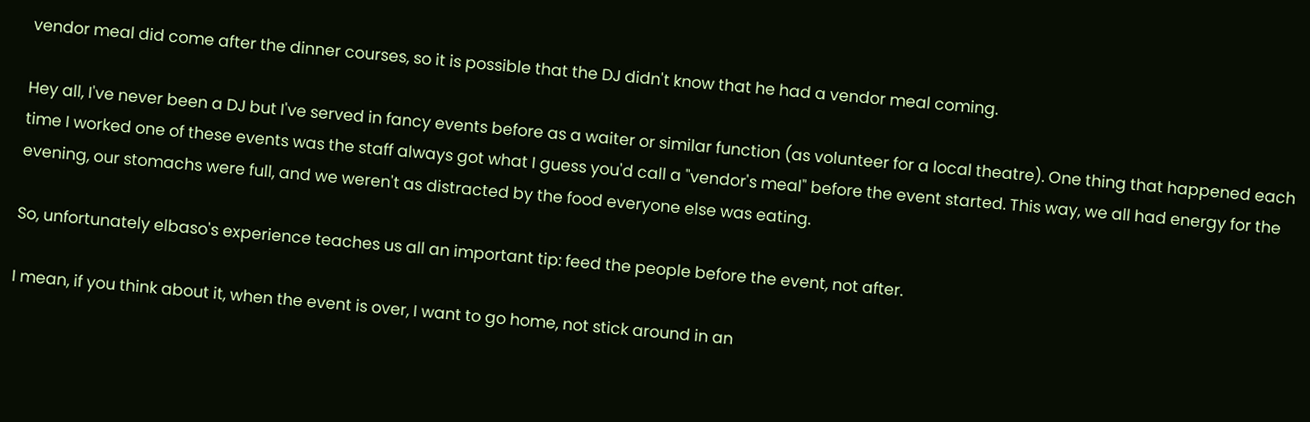vendor meal did come after the dinner courses, so it is possible that the DJ didn't know that he had a vendor meal coming.

Hey all, I've never been a DJ but I've served in fancy events before as a waiter or similar function (as volunteer for a local theatre). One thing that happened each time I worked one of these events was the staff always got what I guess you'd call a "vendor's meal" before the event started. This way, we all had energy for the evening, our stomachs were full, and we weren't as distracted by the food everyone else was eating.

So, unfortunately elbaso's experience teaches us all an important tip: feed the people before the event, not after.

I mean, if you think about it, when the event is over, I want to go home, not stick around in an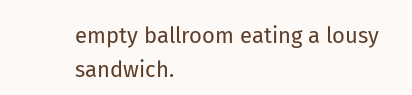empty ballroom eating a lousy sandwich.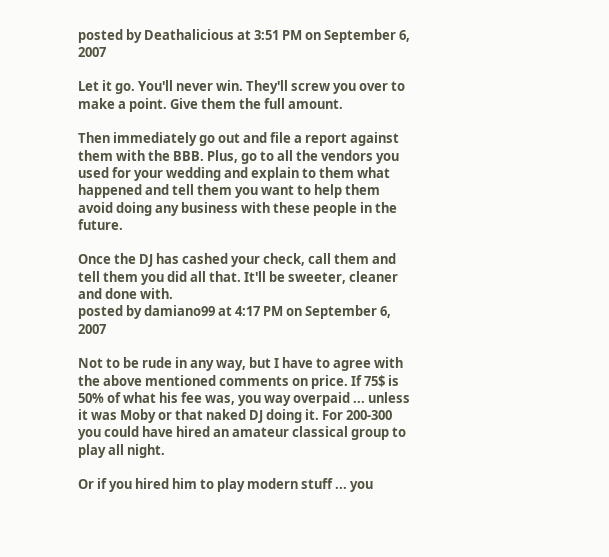posted by Deathalicious at 3:51 PM on September 6, 2007

Let it go. You'll never win. They'll screw you over to make a point. Give them the full amount.

Then immediately go out and file a report against them with the BBB. Plus, go to all the vendors you used for your wedding and explain to them what happened and tell them you want to help them avoid doing any business with these people in the future.

Once the DJ has cashed your check, call them and tell them you did all that. It'll be sweeter, cleaner and done with.
posted by damiano99 at 4:17 PM on September 6, 2007

Not to be rude in any way, but I have to agree with the above mentioned comments on price. If 75$ is 50% of what his fee was, you way overpaid ... unless it was Moby or that naked DJ doing it. For 200-300 you could have hired an amateur classical group to play all night.

Or if you hired him to play modern stuff ... you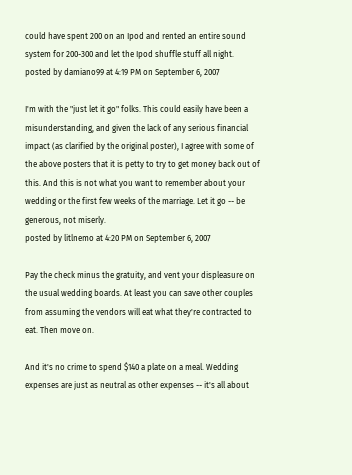could have spent 200 on an Ipod and rented an entire sound system for 200-300 and let the Ipod shuffle stuff all night.
posted by damiano99 at 4:19 PM on September 6, 2007

I'm with the "just let it go" folks. This could easily have been a misunderstanding, and given the lack of any serious financial impact (as clarified by the original poster), I agree with some of the above posters that it is petty to try to get money back out of this. And this is not what you want to remember about your wedding or the first few weeks of the marriage. Let it go -- be generous, not miserly.
posted by litlnemo at 4:20 PM on September 6, 2007

Pay the check minus the gratuity, and vent your displeasure on the usual wedding boards. At least you can save other couples from assuming the vendors will eat what they're contracted to eat. Then move on.

And it's no crime to spend $140 a plate on a meal. Wedding expenses are just as neutral as other expenses -- it's all about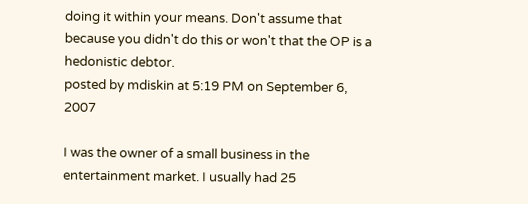doing it within your means. Don't assume that because you didn't do this or won't that the OP is a hedonistic debtor.
posted by mdiskin at 5:19 PM on September 6, 2007

I was the owner of a small business in the entertainment market. I usually had 25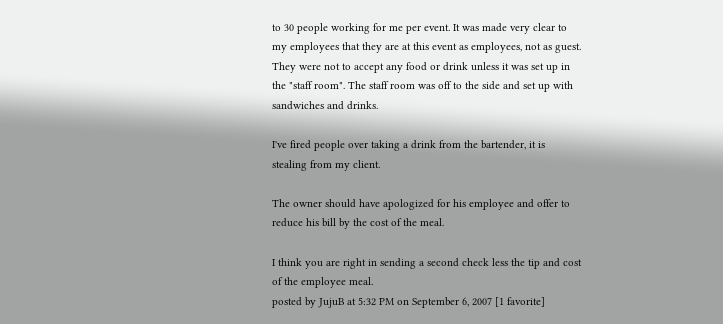to 30 people working for me per event. It was made very clear to my employees that they are at this event as employees, not as guest. They were not to accept any food or drink unless it was set up in the "staff room". The staff room was off to the side and set up with sandwiches and drinks.

I've fired people over taking a drink from the bartender, it is stealing from my client.

The owner should have apologized for his employee and offer to reduce his bill by the cost of the meal.

I think you are right in sending a second check less the tip and cost of the employee meal.
posted by JujuB at 5:32 PM on September 6, 2007 [1 favorite]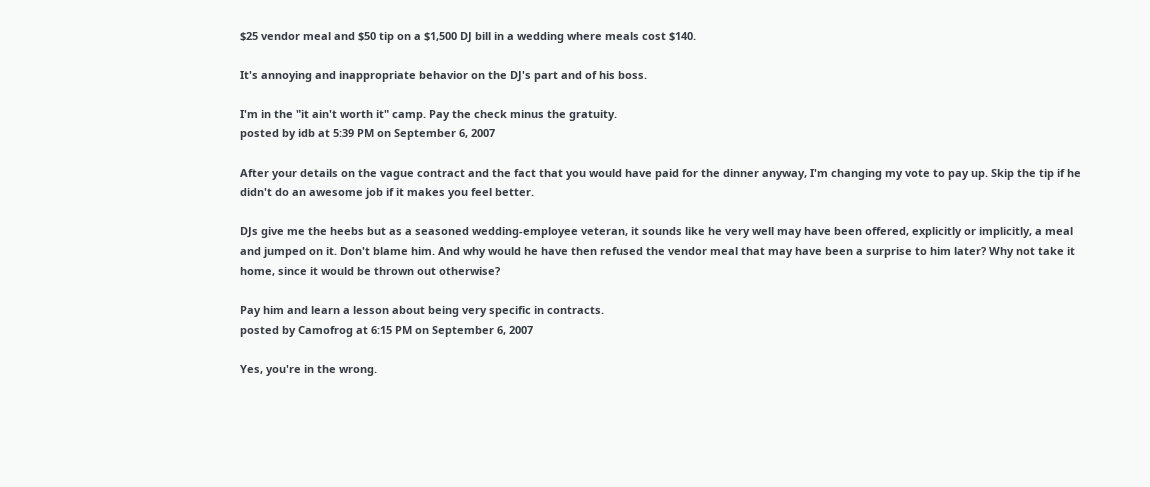$25 vendor meal and $50 tip on a $1,500 DJ bill in a wedding where meals cost $140.

It's annoying and inappropriate behavior on the DJ's part and of his boss.

I'm in the "it ain't worth it" camp. Pay the check minus the gratuity.
posted by idb at 5:39 PM on September 6, 2007

After your details on the vague contract and the fact that you would have paid for the dinner anyway, I'm changing my vote to pay up. Skip the tip if he didn't do an awesome job if it makes you feel better.

DJs give me the heebs but as a seasoned wedding-employee veteran, it sounds like he very well may have been offered, explicitly or implicitly, a meal and jumped on it. Don't blame him. And why would he have then refused the vendor meal that may have been a surprise to him later? Why not take it home, since it would be thrown out otherwise?

Pay him and learn a lesson about being very specific in contracts.
posted by Camofrog at 6:15 PM on September 6, 2007

Yes, you're in the wrong.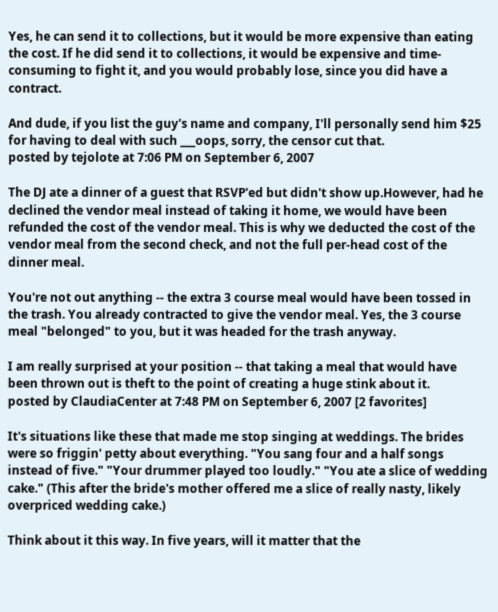Yes, he can send it to collections, but it would be more expensive than eating the cost. If he did send it to collections, it would be expensive and time-consuming to fight it, and you would probably lose, since you did have a contract.

And dude, if you list the guy's name and company, I'll personally send him $25 for having to deal with such ___oops, sorry, the censor cut that.
posted by tejolote at 7:06 PM on September 6, 2007

The DJ ate a dinner of a guest that RSVP'ed but didn't show up.However, had he declined the vendor meal instead of taking it home, we would have been refunded the cost of the vendor meal. This is why we deducted the cost of the vendor meal from the second check, and not the full per-head cost of the dinner meal.

You're not out anything -- the extra 3 course meal would have been tossed in the trash. You already contracted to give the vendor meal. Yes, the 3 course meal "belonged" to you, but it was headed for the trash anyway.

I am really surprised at your position -- that taking a meal that would have been thrown out is theft to the point of creating a huge stink about it.
posted by ClaudiaCenter at 7:48 PM on September 6, 2007 [2 favorites]

It's situations like these that made me stop singing at weddings. The brides were so friggin' petty about everything. "You sang four and a half songs instead of five." "Your drummer played too loudly." "You ate a slice of wedding cake." (This after the bride's mother offered me a slice of really nasty, likely overpriced wedding cake.)

Think about it this way. In five years, will it matter that the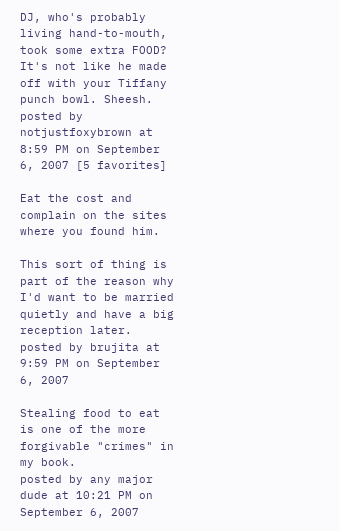DJ, who's probably living hand-to-mouth, took some extra FOOD? It's not like he made off with your Tiffany punch bowl. Sheesh.
posted by notjustfoxybrown at 8:59 PM on September 6, 2007 [5 favorites]

Eat the cost and complain on the sites where you found him.

This sort of thing is part of the reason why I'd want to be married quietly and have a big reception later.
posted by brujita at 9:59 PM on September 6, 2007

Stealing food to eat is one of the more forgivable "crimes" in my book.
posted by any major dude at 10:21 PM on September 6, 2007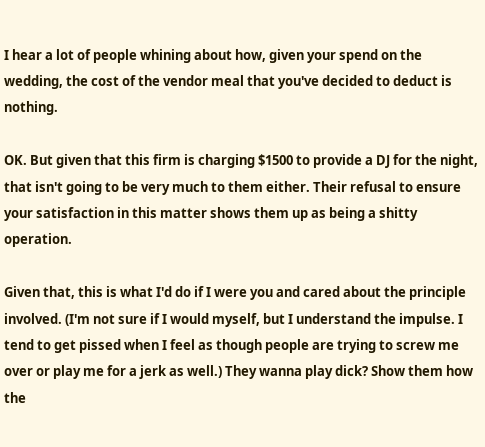I hear a lot of people whining about how, given your spend on the wedding, the cost of the vendor meal that you've decided to deduct is nothing.

OK. But given that this firm is charging $1500 to provide a DJ for the night, that isn't going to be very much to them either. Their refusal to ensure your satisfaction in this matter shows them up as being a shitty operation.

Given that, this is what I'd do if I were you and cared about the principle involved. (I'm not sure if I would myself, but I understand the impulse. I tend to get pissed when I feel as though people are trying to screw me over or play me for a jerk as well.) They wanna play dick? Show them how the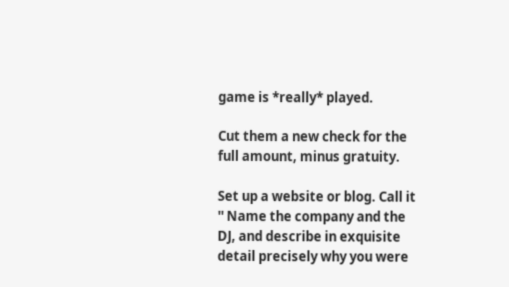game is *really* played.

Cut them a new check for the full amount, minus gratuity.

Set up a website or blog. Call it '' Name the company and the DJ, and describe in exquisite detail precisely why you were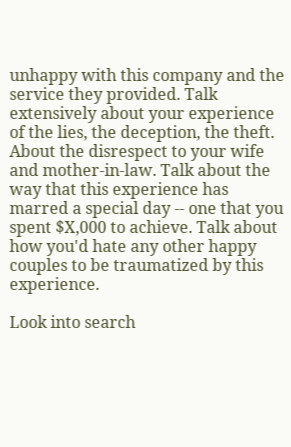unhappy with this company and the service they provided. Talk extensively about your experience of the lies, the deception, the theft. About the disrespect to your wife and mother-in-law. Talk about the way that this experience has marred a special day -- one that you spent $X,000 to achieve. Talk about how you'd hate any other happy couples to be traumatized by this experience.

Look into search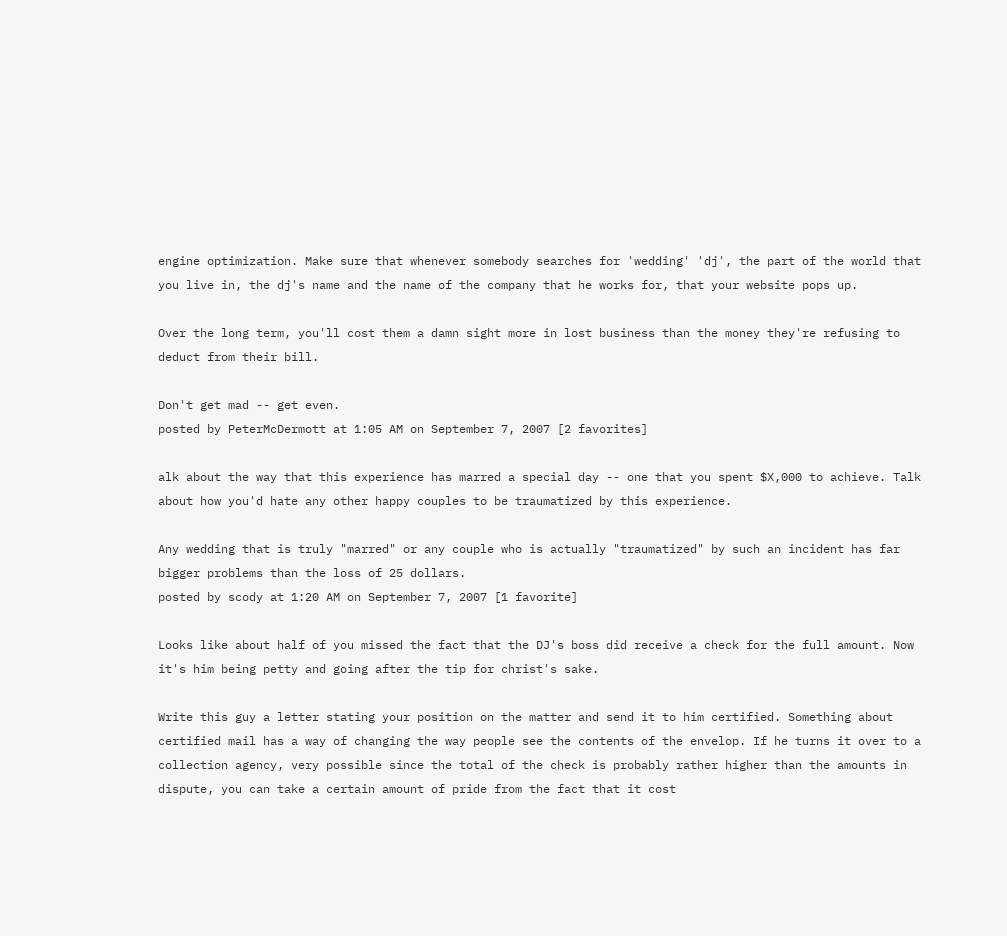engine optimization. Make sure that whenever somebody searches for 'wedding' 'dj', the part of the world that you live in, the dj's name and the name of the company that he works for, that your website pops up.

Over the long term, you'll cost them a damn sight more in lost business than the money they're refusing to deduct from their bill.

Don't get mad -- get even.
posted by PeterMcDermott at 1:05 AM on September 7, 2007 [2 favorites]

alk about the way that this experience has marred a special day -- one that you spent $X,000 to achieve. Talk about how you'd hate any other happy couples to be traumatized by this experience.

Any wedding that is truly "marred" or any couple who is actually "traumatized" by such an incident has far bigger problems than the loss of 25 dollars.
posted by scody at 1:20 AM on September 7, 2007 [1 favorite]

Looks like about half of you missed the fact that the DJ's boss did receive a check for the full amount. Now it's him being petty and going after the tip for christ's sake.

Write this guy a letter stating your position on the matter and send it to him certified. Something about certified mail has a way of changing the way people see the contents of the envelop. If he turns it over to a collection agency, very possible since the total of the check is probably rather higher than the amounts in dispute, you can take a certain amount of pride from the fact that it cost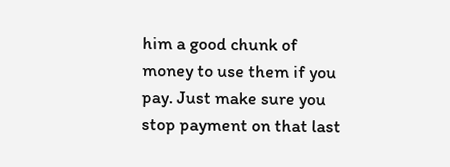him a good chunk of money to use them if you pay. Just make sure you stop payment on that last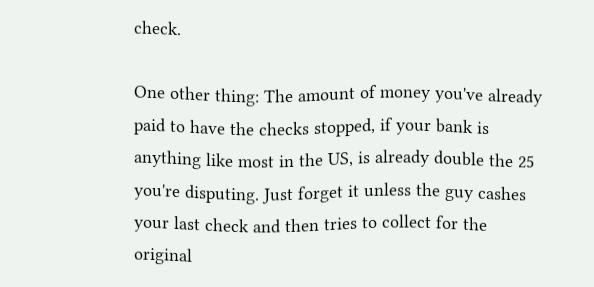check.

One other thing: The amount of money you've already paid to have the checks stopped, if your bank is anything like most in the US, is already double the 25 you're disputing. Just forget it unless the guy cashes your last check and then tries to collect for the original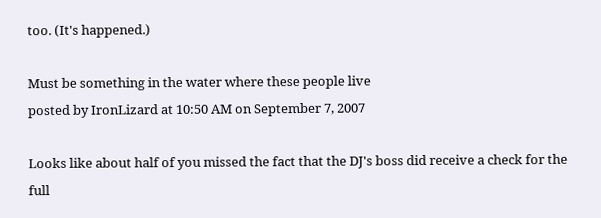too. (It's happened.)

Must be something in the water where these people live
posted by IronLizard at 10:50 AM on September 7, 2007

Looks like about half of you missed the fact that the DJ's boss did receive a check for the full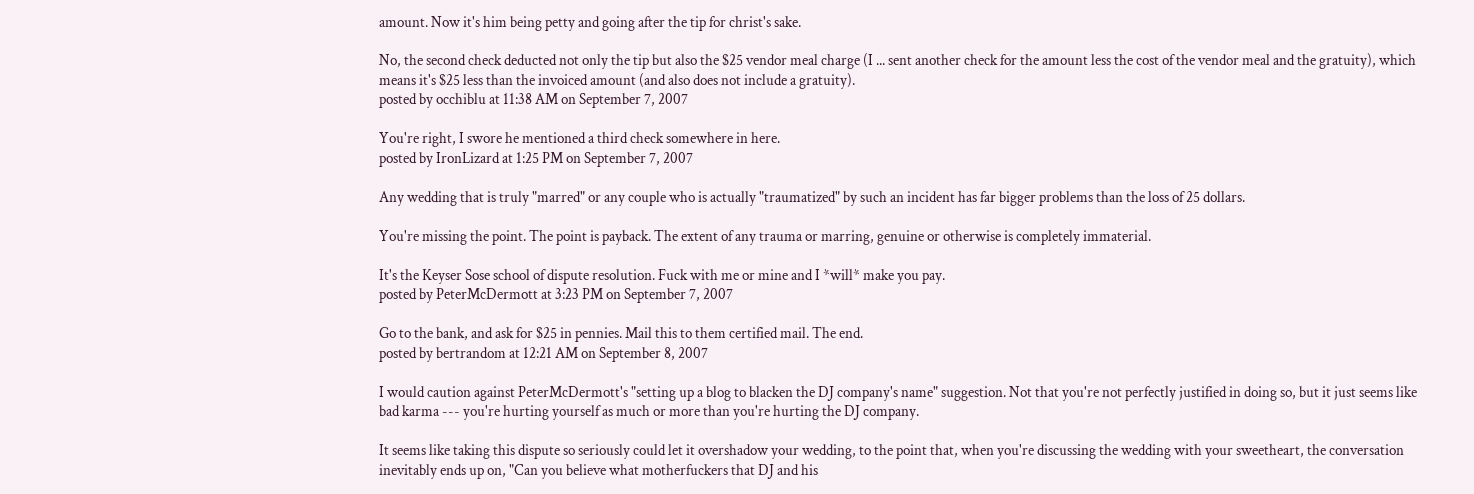amount. Now it's him being petty and going after the tip for christ's sake.

No, the second check deducted not only the tip but also the $25 vendor meal charge (I ... sent another check for the amount less the cost of the vendor meal and the gratuity), which means it's $25 less than the invoiced amount (and also does not include a gratuity).
posted by occhiblu at 11:38 AM on September 7, 2007

You're right, I swore he mentioned a third check somewhere in here.
posted by IronLizard at 1:25 PM on September 7, 2007

Any wedding that is truly "marred" or any couple who is actually "traumatized" by such an incident has far bigger problems than the loss of 25 dollars.

You're missing the point. The point is payback. The extent of any trauma or marring, genuine or otherwise is completely immaterial.

It's the Keyser Sose school of dispute resolution. Fuck with me or mine and I *will* make you pay.
posted by PeterMcDermott at 3:23 PM on September 7, 2007

Go to the bank, and ask for $25 in pennies. Mail this to them certified mail. The end.
posted by bertrandom at 12:21 AM on September 8, 2007

I would caution against PeterMcDermott's "setting up a blog to blacken the DJ company's name" suggestion. Not that you're not perfectly justified in doing so, but it just seems like bad karma --- you're hurting yourself as much or more than you're hurting the DJ company.

It seems like taking this dispute so seriously could let it overshadow your wedding, to the point that, when you're discussing the wedding with your sweetheart, the conversation inevitably ends up on, "Can you believe what motherfuckers that DJ and his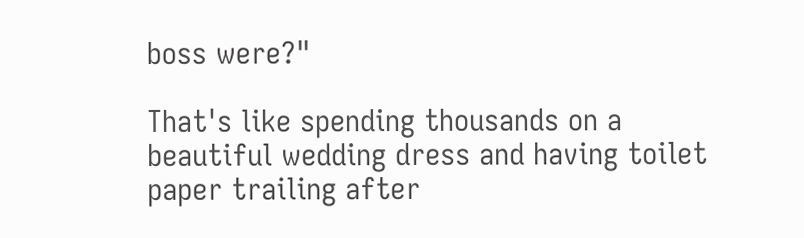boss were?"

That's like spending thousands on a beautiful wedding dress and having toilet paper trailing after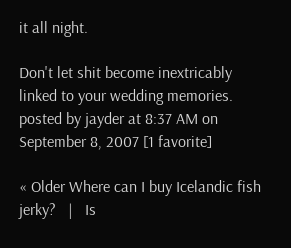it all night.

Don't let shit become inextricably linked to your wedding memories.
posted by jayder at 8:37 AM on September 8, 2007 [1 favorite]

« Older Where can I buy Icelandic fish jerky?   |   Is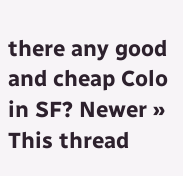there any good and cheap Colo in SF? Newer »
This thread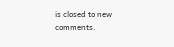is closed to new comments.